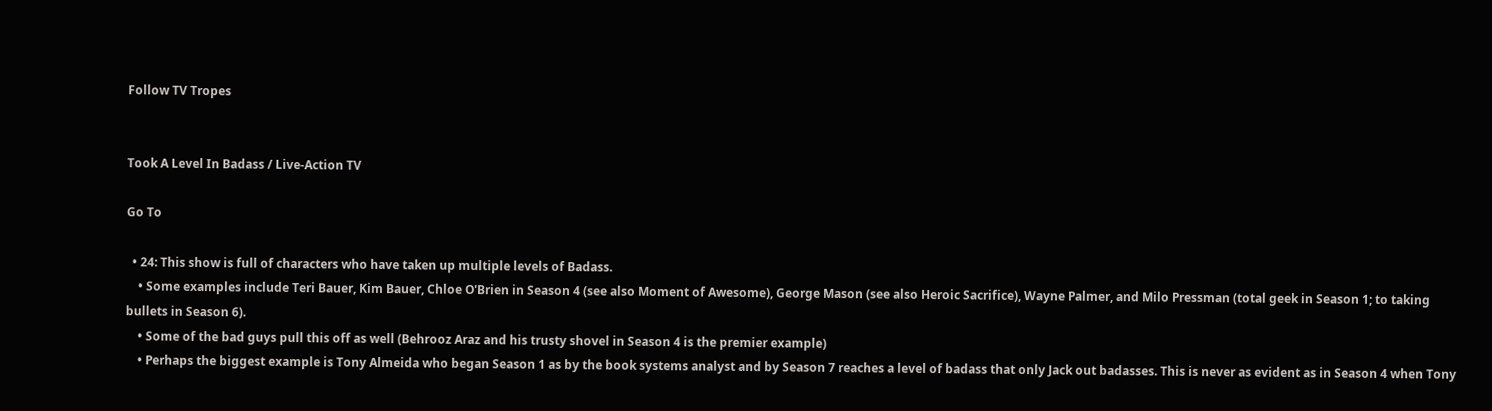Follow TV Tropes


Took A Level In Badass / Live-Action TV

Go To

  • 24: This show is full of characters who have taken up multiple levels of Badass.
    • Some examples include Teri Bauer, Kim Bauer, Chloe O'Brien in Season 4 (see also Moment of Awesome), George Mason (see also Heroic Sacrifice), Wayne Palmer, and Milo Pressman (total geek in Season 1; to taking bullets in Season 6).
    • Some of the bad guys pull this off as well (Behrooz Araz and his trusty shovel in Season 4 is the premier example)
    • Perhaps the biggest example is Tony Almeida who began Season 1 as by the book systems analyst and by Season 7 reaches a level of badass that only Jack out badasses. This is never as evident as in Season 4 when Tony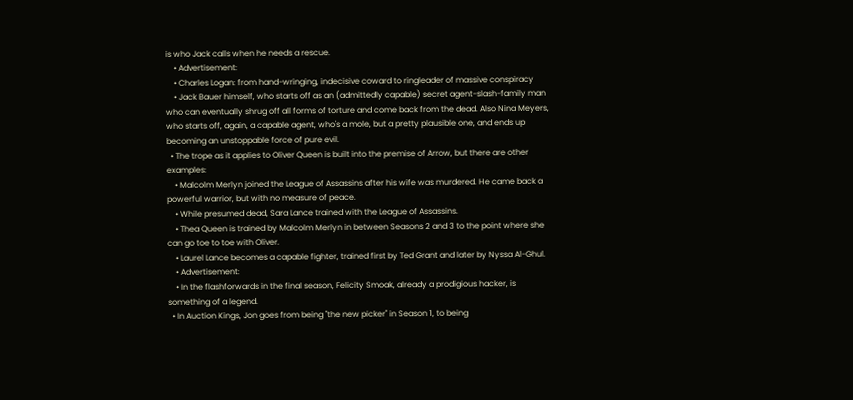is who Jack calls when he needs a rescue.
    • Advertisement:
    • Charles Logan: from hand-wringing, indecisive coward to ringleader of massive conspiracy
    • Jack Bauer himself, who starts off as an (admittedly capable) secret agent-slash-family man who can eventually shrug off all forms of torture and come back from the dead. Also Nina Meyers, who starts off, again, a capable agent, who's a mole, but a pretty plausible one, and ends up becoming an unstoppable force of pure evil.
  • The trope as it applies to Oliver Queen is built into the premise of Arrow, but there are other examples:
    • Malcolm Merlyn joined the League of Assassins after his wife was murdered. He came back a powerful warrior, but with no measure of peace.
    • While presumed dead, Sara Lance trained with the League of Assassins.
    • Thea Queen is trained by Malcolm Merlyn in between Seasons 2 and 3 to the point where she can go toe to toe with Oliver.
    • Laurel Lance becomes a capable fighter, trained first by Ted Grant and later by Nyssa Al-Ghul.
    • Advertisement:
    • In the flashforwards in the final season, Felicity Smoak, already a prodigious hacker, is something of a legend.
  • In Auction Kings, Jon goes from being "the new picker" in Season 1, to being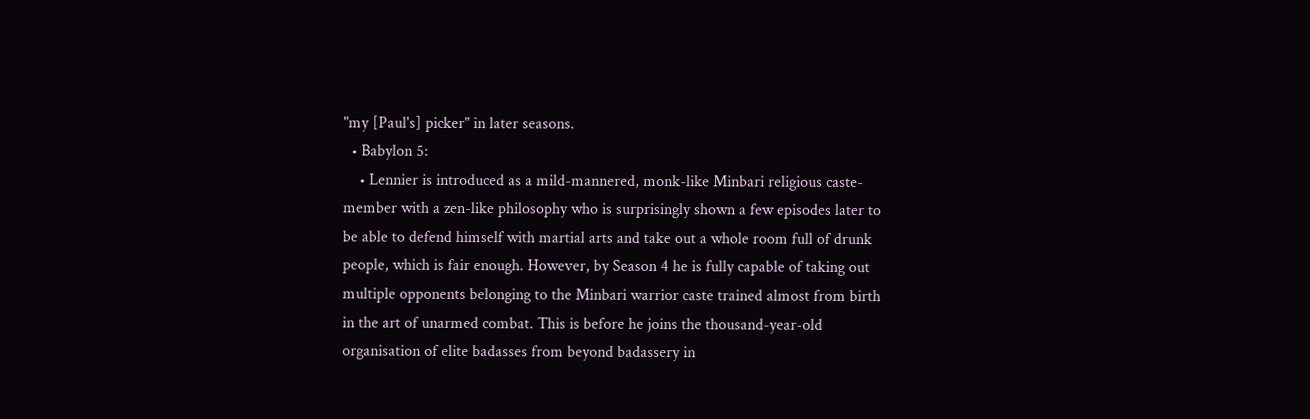"my [Paul's] picker" in later seasons.
  • Babylon 5:
    • Lennier is introduced as a mild-mannered, monk-like Minbari religious caste-member with a zen-like philosophy who is surprisingly shown a few episodes later to be able to defend himself with martial arts and take out a whole room full of drunk people, which is fair enough. However, by Season 4 he is fully capable of taking out multiple opponents belonging to the Minbari warrior caste trained almost from birth in the art of unarmed combat. This is before he joins the thousand-year-old organisation of elite badasses from beyond badassery in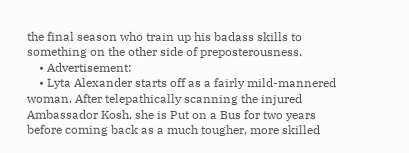the final season who train up his badass skills to something on the other side of preposterousness.
    • Advertisement:
    • Lyta Alexander starts off as a fairly mild-mannered woman. After telepathically scanning the injured Ambassador Kosh, she is Put on a Bus for two years before coming back as a much tougher, more skilled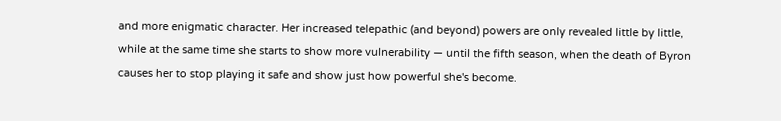and more enigmatic character. Her increased telepathic (and beyond) powers are only revealed little by little, while at the same time she starts to show more vulnerability — until the fifth season, when the death of Byron causes her to stop playing it safe and show just how powerful she's become.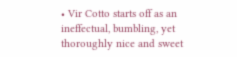• Vir Cotto starts off as an ineffectual, bumbling, yet thoroughly nice and sweet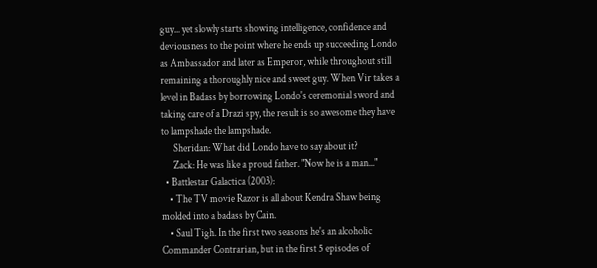guy... yet slowly starts showing intelligence, confidence and deviousness to the point where he ends up succeeding Londo as Ambassador and later as Emperor, while throughout still remaining a thoroughly nice and sweet guy. When Vir takes a level in Badass by borrowing Londo's ceremonial sword and taking care of a Drazi spy, the result is so awesome they have to lampshade the lampshade.
      Sheridan: What did Londo have to say about it?
      Zack: He was like a proud father. "Now he is a man..."
  • Battlestar Galactica (2003):
    • The TV movie Razor is all about Kendra Shaw being molded into a badass by Cain.
    • Saul Tigh. In the first two seasons he's an alcoholic Commander Contrarian, but in the first 5 episodes of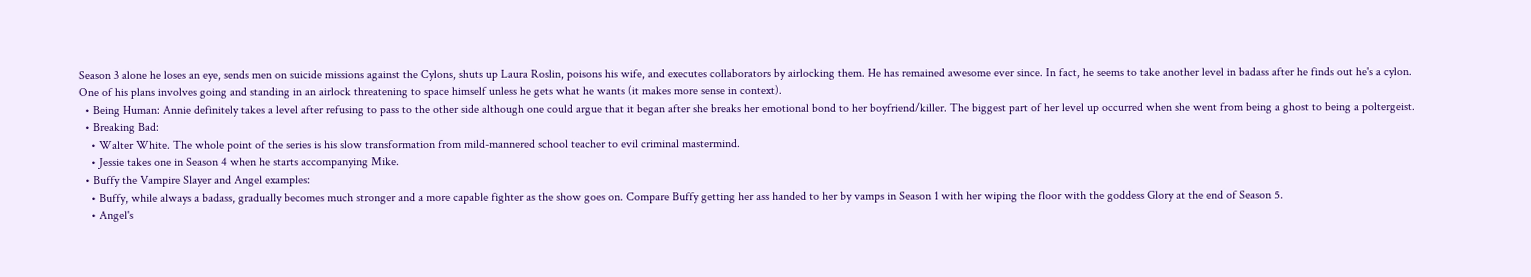Season 3 alone he loses an eye, sends men on suicide missions against the Cylons, shuts up Laura Roslin, poisons his wife, and executes collaborators by airlocking them. He has remained awesome ever since. In fact, he seems to take another level in badass after he finds out he's a cylon. One of his plans involves going and standing in an airlock threatening to space himself unless he gets what he wants (it makes more sense in context).
  • Being Human: Annie definitely takes a level after refusing to pass to the other side although one could argue that it began after she breaks her emotional bond to her boyfriend/killer. The biggest part of her level up occurred when she went from being a ghost to being a poltergeist.
  • Breaking Bad:
    • Walter White. The whole point of the series is his slow transformation from mild-mannered school teacher to evil criminal mastermind.
    • Jessie takes one in Season 4 when he starts accompanying Mike.
  • Buffy the Vampire Slayer and Angel examples:
    • Buffy, while always a badass, gradually becomes much stronger and a more capable fighter as the show goes on. Compare Buffy getting her ass handed to her by vamps in Season 1 with her wiping the floor with the goddess Glory at the end of Season 5.
    • Angel's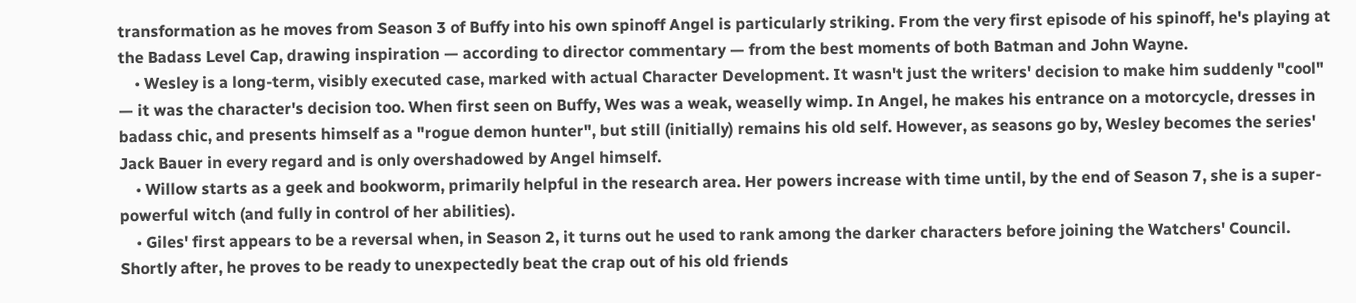transformation as he moves from Season 3 of Buffy into his own spinoff Angel is particularly striking. From the very first episode of his spinoff, he's playing at the Badass Level Cap, drawing inspiration — according to director commentary — from the best moments of both Batman and John Wayne.
    • Wesley is a long-term, visibly executed case, marked with actual Character Development. It wasn't just the writers' decision to make him suddenly "cool" — it was the character's decision too. When first seen on Buffy, Wes was a weak, weaselly wimp. In Angel, he makes his entrance on a motorcycle, dresses in badass chic, and presents himself as a "rogue demon hunter", but still (initially) remains his old self. However, as seasons go by, Wesley becomes the series' Jack Bauer in every regard and is only overshadowed by Angel himself.
    • Willow starts as a geek and bookworm, primarily helpful in the research area. Her powers increase with time until, by the end of Season 7, she is a super-powerful witch (and fully in control of her abilities).
    • Giles' first appears to be a reversal when, in Season 2, it turns out he used to rank among the darker characters before joining the Watchers' Council. Shortly after, he proves to be ready to unexpectedly beat the crap out of his old friends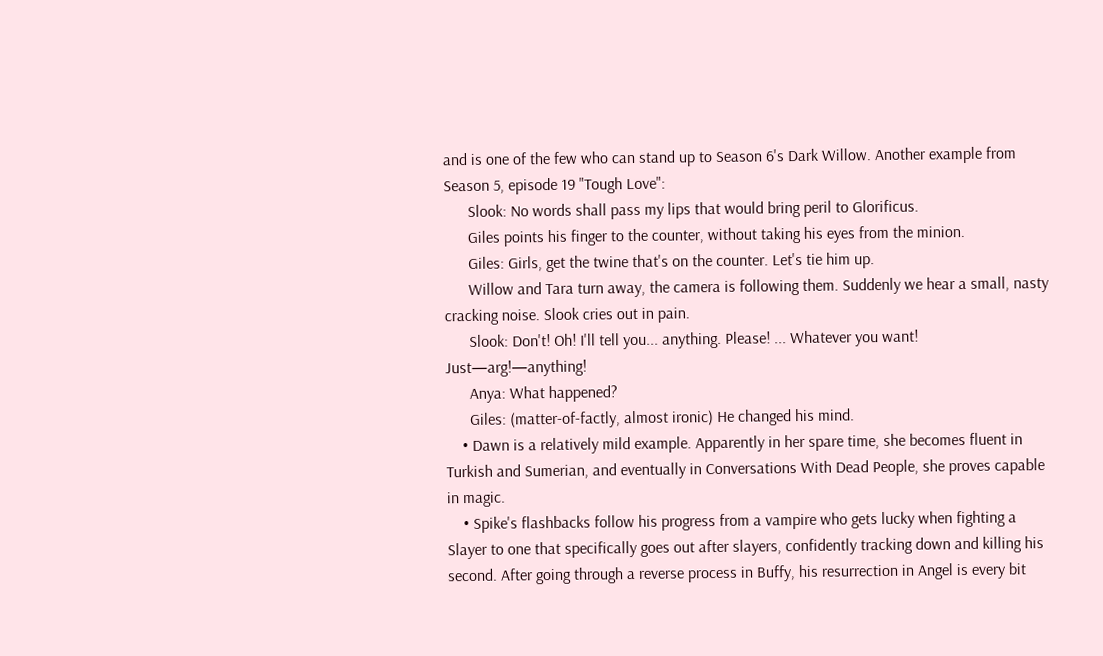and is one of the few who can stand up to Season 6's Dark Willow. Another example from Season 5, episode 19 "Tough Love":
      Slook: No words shall pass my lips that would bring peril to Glorificus.
      Giles points his finger to the counter, without taking his eyes from the minion.
      Giles: Girls, get the twine that's on the counter. Let's tie him up.
      Willow and Tara turn away, the camera is following them. Suddenly we hear a small, nasty cracking noise. Slook cries out in pain.
      Slook: Don't! Oh! I'll tell you... anything. Please! ... Whatever you want! Just—arg!—anything!
      Anya: What happened?
      Giles: (matter-of-factly, almost ironic) He changed his mind.
    • Dawn is a relatively mild example. Apparently in her spare time, she becomes fluent in Turkish and Sumerian, and eventually in Conversations With Dead People, she proves capable in magic.
    • Spike's flashbacks follow his progress from a vampire who gets lucky when fighting a Slayer to one that specifically goes out after slayers, confidently tracking down and killing his second. After going through a reverse process in Buffy, his resurrection in Angel is every bit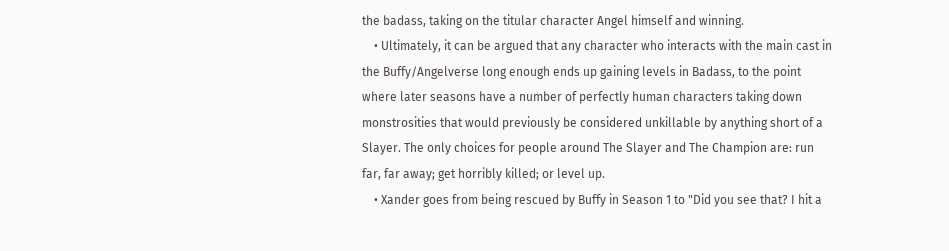the badass, taking on the titular character Angel himself and winning.
    • Ultimately, it can be argued that any character who interacts with the main cast in the Buffy/Angelverse long enough ends up gaining levels in Badass, to the point where later seasons have a number of perfectly human characters taking down monstrosities that would previously be considered unkillable by anything short of a Slayer. The only choices for people around The Slayer and The Champion are: run far, far away; get horribly killed; or level up.
    • Xander goes from being rescued by Buffy in Season 1 to "Did you see that? I hit a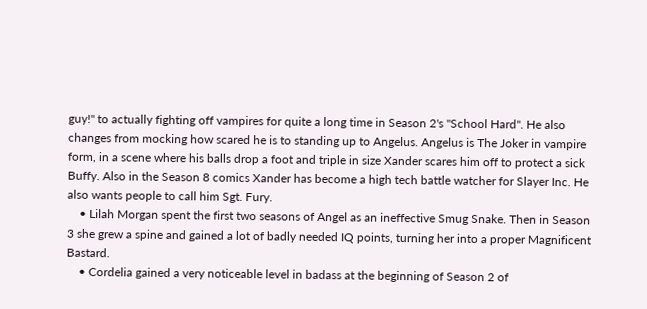guy!" to actually fighting off vampires for quite a long time in Season 2's "School Hard". He also changes from mocking how scared he is to standing up to Angelus. Angelus is The Joker in vampire form, in a scene where his balls drop a foot and triple in size Xander scares him off to protect a sick Buffy. Also in the Season 8 comics Xander has become a high tech battle watcher for Slayer Inc. He also wants people to call him Sgt. Fury.
    • Lilah Morgan spent the first two seasons of Angel as an ineffective Smug Snake. Then in Season 3 she grew a spine and gained a lot of badly needed IQ points, turning her into a proper Magnificent Bastard.
    • Cordelia gained a very noticeable level in badass at the beginning of Season 2 of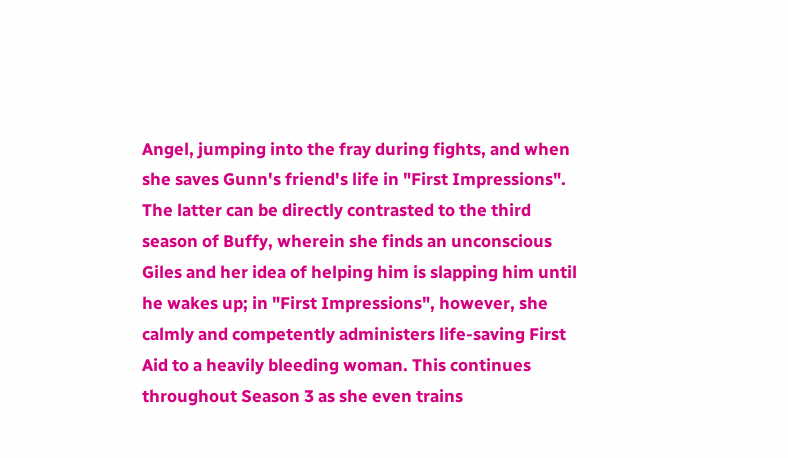Angel, jumping into the fray during fights, and when she saves Gunn's friend's life in "First Impressions". The latter can be directly contrasted to the third season of Buffy, wherein she finds an unconscious Giles and her idea of helping him is slapping him until he wakes up; in "First Impressions", however, she calmly and competently administers life-saving First Aid to a heavily bleeding woman. This continues throughout Season 3 as she even trains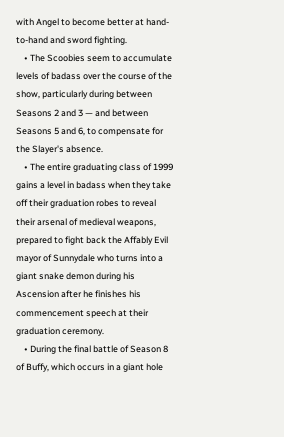with Angel to become better at hand-to-hand and sword fighting.
    • The Scoobies seem to accumulate levels of badass over the course of the show, particularly during between Seasons 2 and 3 — and between Seasons 5 and 6, to compensate for the Slayer's absence.
    • The entire graduating class of 1999 gains a level in badass when they take off their graduation robes to reveal their arsenal of medieval weapons, prepared to fight back the Affably Evil mayor of Sunnydale who turns into a giant snake demon during his Ascension after he finishes his commencement speech at their graduation ceremony.
    • During the final battle of Season 8 of Buffy, which occurs in a giant hole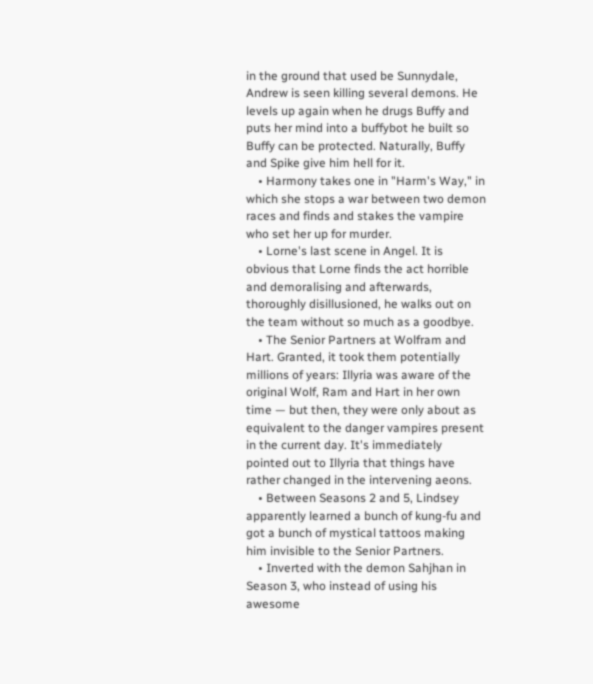in the ground that used be Sunnydale, Andrew is seen killing several demons. He levels up again when he drugs Buffy and puts her mind into a buffybot he built so Buffy can be protected. Naturally, Buffy and Spike give him hell for it.
    • Harmony takes one in "Harm's Way," in which she stops a war between two demon races and finds and stakes the vampire who set her up for murder.
    • Lorne's last scene in Angel. It is obvious that Lorne finds the act horrible and demoralising and afterwards, thoroughly disillusioned, he walks out on the team without so much as a goodbye.
    • The Senior Partners at Wolfram and Hart. Granted, it took them potentially millions of years: Illyria was aware of the original Wolf, Ram and Hart in her own time — but then, they were only about as equivalent to the danger vampires present in the current day. It's immediately pointed out to Illyria that things have rather changed in the intervening aeons.
    • Between Seasons 2 and 5, Lindsey apparently learned a bunch of kung-fu and got a bunch of mystical tattoos making him invisible to the Senior Partners.
    • Inverted with the demon Sahjhan in Season 3, who instead of using his awesome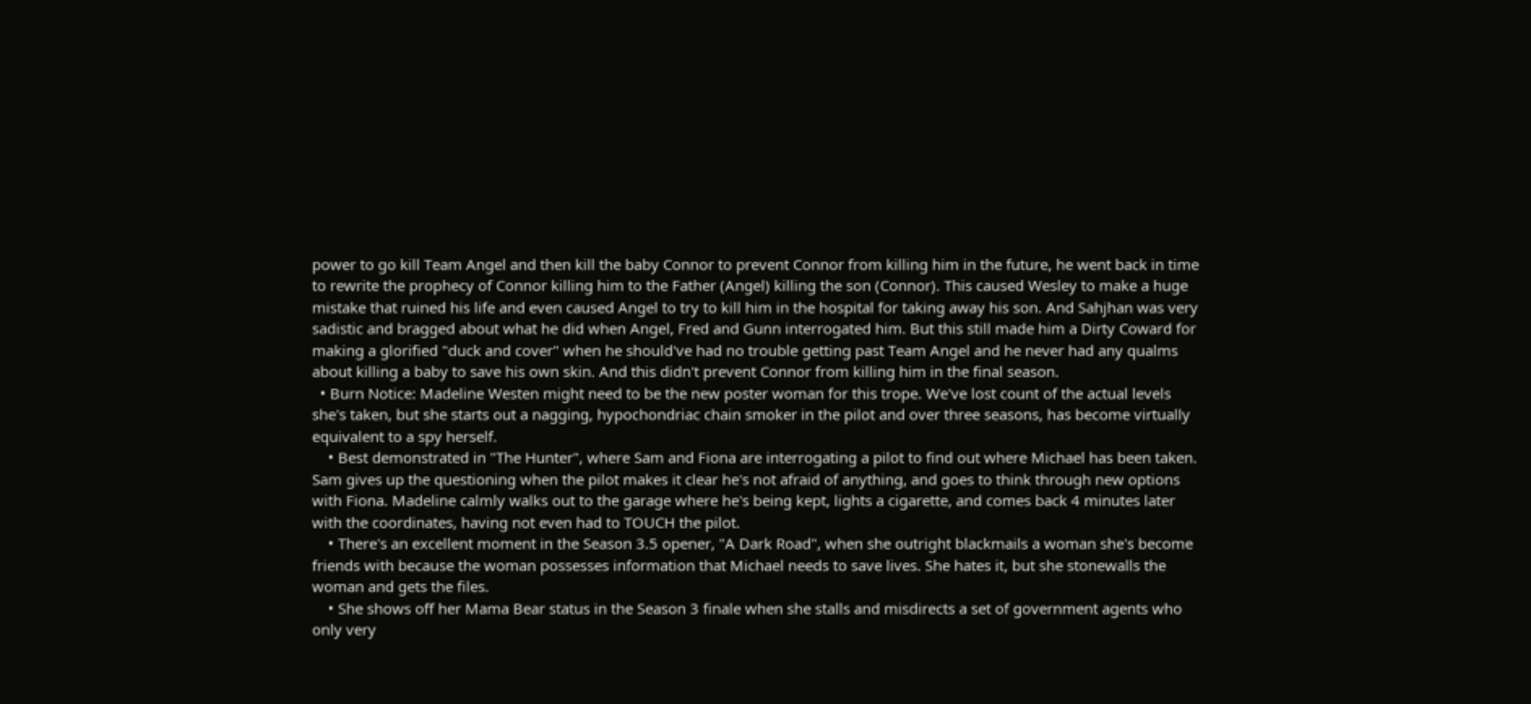power to go kill Team Angel and then kill the baby Connor to prevent Connor from killing him in the future, he went back in time to rewrite the prophecy of Connor killing him to the Father (Angel) killing the son (Connor). This caused Wesley to make a huge mistake that ruined his life and even caused Angel to try to kill him in the hospital for taking away his son. And Sahjhan was very sadistic and bragged about what he did when Angel, Fred and Gunn interrogated him. But this still made him a Dirty Coward for making a glorified "duck and cover" when he should've had no trouble getting past Team Angel and he never had any qualms about killing a baby to save his own skin. And this didn't prevent Connor from killing him in the final season.
  • Burn Notice: Madeline Westen might need to be the new poster woman for this trope. We've lost count of the actual levels she's taken, but she starts out a nagging, hypochondriac chain smoker in the pilot and over three seasons, has become virtually equivalent to a spy herself.
    • Best demonstrated in "The Hunter", where Sam and Fiona are interrogating a pilot to find out where Michael has been taken. Sam gives up the questioning when the pilot makes it clear he's not afraid of anything, and goes to think through new options with Fiona. Madeline calmly walks out to the garage where he's being kept, lights a cigarette, and comes back 4 minutes later with the coordinates, having not even had to TOUCH the pilot.
    • There's an excellent moment in the Season 3.5 opener, "A Dark Road", when she outright blackmails a woman she's become friends with because the woman possesses information that Michael needs to save lives. She hates it, but she stonewalls the woman and gets the files.
    • She shows off her Mama Bear status in the Season 3 finale when she stalls and misdirects a set of government agents who only very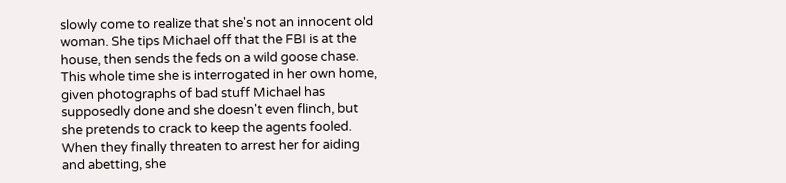slowly come to realize that she's not an innocent old woman. She tips Michael off that the FBI is at the house, then sends the feds on a wild goose chase. This whole time she is interrogated in her own home, given photographs of bad stuff Michael has supposedly done and she doesn't even flinch, but she pretends to crack to keep the agents fooled. When they finally threaten to arrest her for aiding and abetting, she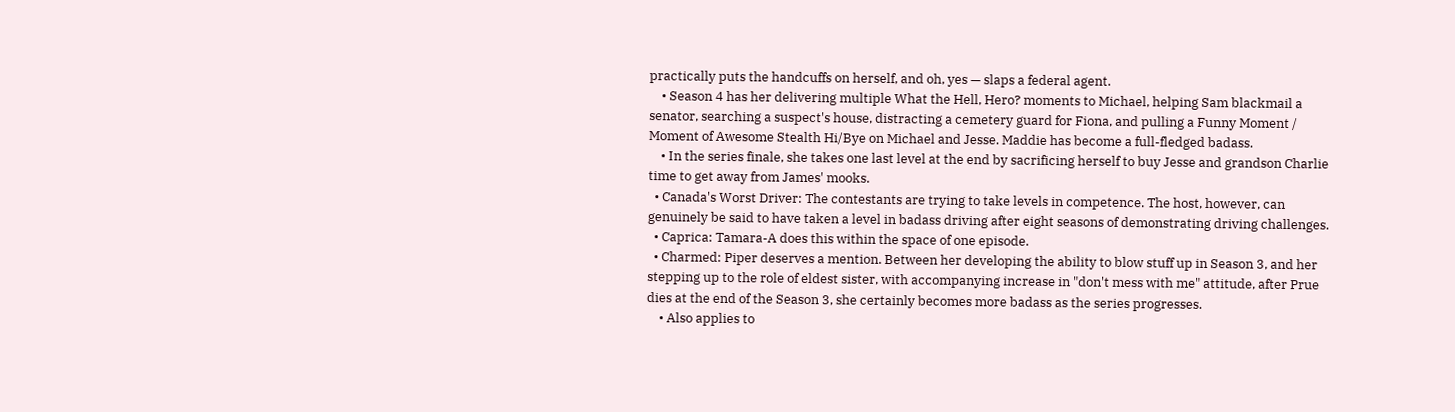practically puts the handcuffs on herself, and oh, yes — slaps a federal agent.
    • Season 4 has her delivering multiple What the Hell, Hero? moments to Michael, helping Sam blackmail a senator, searching a suspect's house, distracting a cemetery guard for Fiona, and pulling a Funny Moment / Moment of Awesome Stealth Hi/Bye on Michael and Jesse. Maddie has become a full-fledged badass.
    • In the series finale, she takes one last level at the end by sacrificing herself to buy Jesse and grandson Charlie time to get away from James' mooks.
  • Canada's Worst Driver: The contestants are trying to take levels in competence. The host, however, can genuinely be said to have taken a level in badass driving after eight seasons of demonstrating driving challenges.
  • Caprica: Tamara-A does this within the space of one episode.
  • Charmed: Piper deserves a mention. Between her developing the ability to blow stuff up in Season 3, and her stepping up to the role of eldest sister, with accompanying increase in "don't mess with me" attitude, after Prue dies at the end of the Season 3, she certainly becomes more badass as the series progresses.
    • Also applies to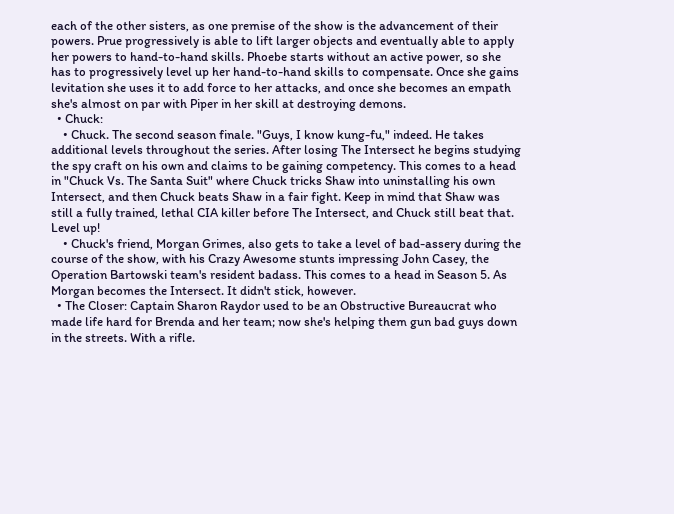each of the other sisters, as one premise of the show is the advancement of their powers. Prue progressively is able to lift larger objects and eventually able to apply her powers to hand-to-hand skills. Phoebe starts without an active power, so she has to progressively level up her hand-to-hand skills to compensate. Once she gains levitation she uses it to add force to her attacks, and once she becomes an empath she's almost on par with Piper in her skill at destroying demons.
  • Chuck:
    • Chuck. The second season finale. "Guys, I know kung-fu," indeed. He takes additional levels throughout the series. After losing The Intersect he begins studying the spy craft on his own and claims to be gaining competency. This comes to a head in "Chuck Vs. The Santa Suit" where Chuck tricks Shaw into uninstalling his own Intersect, and then Chuck beats Shaw in a fair fight. Keep in mind that Shaw was still a fully trained, lethal CIA killer before The Intersect, and Chuck still beat that. Level up!
    • Chuck's friend, Morgan Grimes, also gets to take a level of bad-assery during the course of the show, with his Crazy Awesome stunts impressing John Casey, the Operation Bartowski team's resident badass. This comes to a head in Season 5. As Morgan becomes the Intersect. It didn't stick, however.
  • The Closer: Captain Sharon Raydor used to be an Obstructive Bureaucrat who made life hard for Brenda and her team; now she's helping them gun bad guys down in the streets. With a rifle.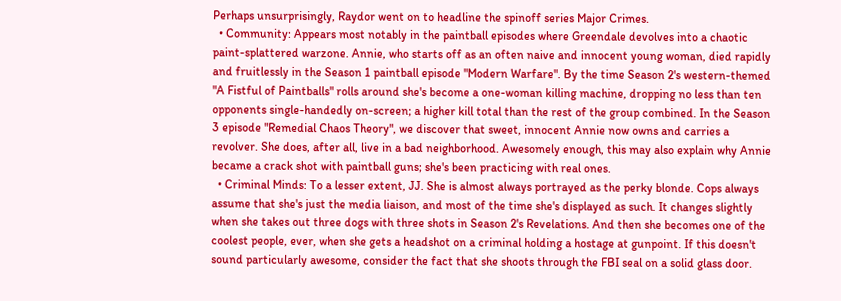Perhaps unsurprisingly, Raydor went on to headline the spinoff series Major Crimes.
  • Community: Appears most notably in the paintball episodes where Greendale devolves into a chaotic paint-splattered warzone. Annie, who starts off as an often naive and innocent young woman, died rapidly and fruitlessly in the Season 1 paintball episode "Modern Warfare". By the time Season 2's western-themed "A Fistful of Paintballs" rolls around she's become a one-woman killing machine, dropping no less than ten opponents single-handedly on-screen; a higher kill total than the rest of the group combined. In the Season 3 episode "Remedial Chaos Theory", we discover that sweet, innocent Annie now owns and carries a revolver. She does, after all, live in a bad neighborhood. Awesomely enough, this may also explain why Annie became a crack shot with paintball guns; she's been practicing with real ones.
  • Criminal Minds: To a lesser extent, JJ. She is almost always portrayed as the perky blonde. Cops always assume that she's just the media liaison, and most of the time she's displayed as such. It changes slightly when she takes out three dogs with three shots in Season 2's Revelations. And then she becomes one of the coolest people, ever, when she gets a headshot on a criminal holding a hostage at gunpoint. If this doesn't sound particularly awesome, consider the fact that she shoots through the FBI seal on a solid glass door.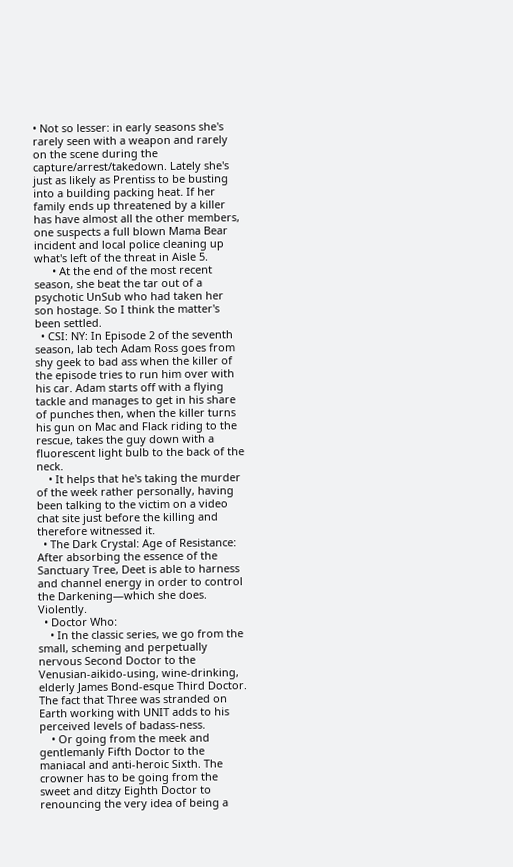• Not so lesser: in early seasons she's rarely seen with a weapon and rarely on the scene during the capture/arrest/takedown. Lately she's just as likely as Prentiss to be busting into a building packing heat. If her family ends up threatened by a killer has have almost all the other members, one suspects a full blown Mama Bear incident and local police cleaning up what's left of the threat in Aisle 5.
      • At the end of the most recent season, she beat the tar out of a psychotic UnSub who had taken her son hostage. So I think the matter's been settled.
  • CSI: NY: In Episode 2 of the seventh season, lab tech Adam Ross goes from shy geek to bad ass when the killer of the episode tries to run him over with his car. Adam starts off with a flying tackle and manages to get in his share of punches then, when the killer turns his gun on Mac and Flack riding to the rescue, takes the guy down with a fluorescent light bulb to the back of the neck.
    • It helps that he's taking the murder of the week rather personally, having been talking to the victim on a video chat site just before the killing and therefore witnessed it.
  • The Dark Crystal: Age of Resistance: After absorbing the essence of the Sanctuary Tree, Deet is able to harness and channel energy in order to control the Darkening—which she does. Violently.
  • Doctor Who:
    • In the classic series, we go from the small, scheming and perpetually nervous Second Doctor to the Venusian-aikido-using, wine-drinking, elderly James Bond-esque Third Doctor. The fact that Three was stranded on Earth working with UNIT adds to his perceived levels of badass-ness.
    • Or going from the meek and gentlemanly Fifth Doctor to the maniacal and anti-heroic Sixth. The crowner has to be going from the sweet and ditzy Eighth Doctor to renouncing the very idea of being a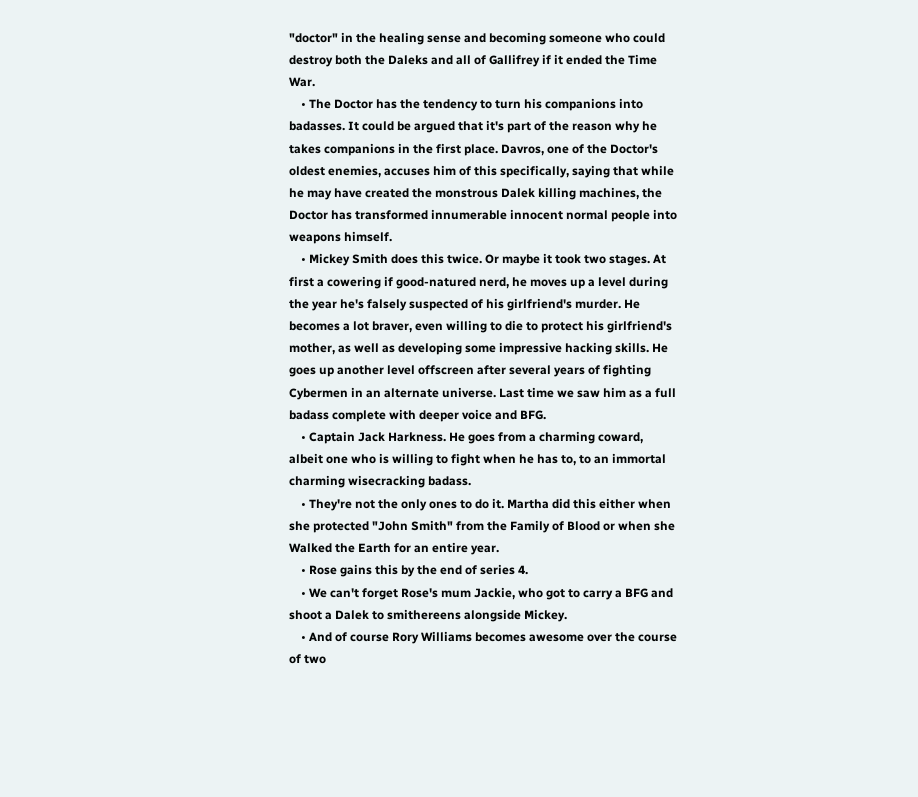"doctor" in the healing sense and becoming someone who could destroy both the Daleks and all of Gallifrey if it ended the Time War.
    • The Doctor has the tendency to turn his companions into badasses. It could be argued that it's part of the reason why he takes companions in the first place. Davros, one of the Doctor's oldest enemies, accuses him of this specifically, saying that while he may have created the monstrous Dalek killing machines, the Doctor has transformed innumerable innocent normal people into weapons himself.
    • Mickey Smith does this twice. Or maybe it took two stages. At first a cowering if good-natured nerd, he moves up a level during the year he's falsely suspected of his girlfriend's murder. He becomes a lot braver, even willing to die to protect his girlfriend's mother, as well as developing some impressive hacking skills. He goes up another level offscreen after several years of fighting Cybermen in an alternate universe. Last time we saw him as a full badass complete with deeper voice and BFG.
    • Captain Jack Harkness. He goes from a charming coward, albeit one who is willing to fight when he has to, to an immortal charming wisecracking badass.
    • They're not the only ones to do it. Martha did this either when she protected "John Smith" from the Family of Blood or when she Walked the Earth for an entire year.
    • Rose gains this by the end of series 4.
    • We can't forget Rose's mum Jackie, who got to carry a BFG and shoot a Dalek to smithereens alongside Mickey.
    • And of course Rory Williams becomes awesome over the course of two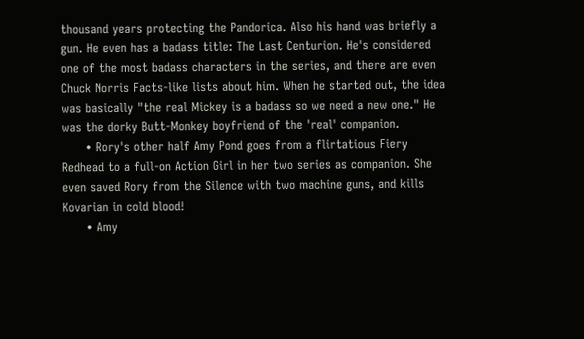thousand years protecting the Pandorica. Also his hand was briefly a gun. He even has a badass title: The Last Centurion. He's considered one of the most badass characters in the series, and there are even Chuck Norris Facts-like lists about him. When he started out, the idea was basically "the real Mickey is a badass so we need a new one." He was the dorky Butt-Monkey boyfriend of the 'real' companion.
      • Rory's other half Amy Pond goes from a flirtatious Fiery Redhead to a full-on Action Girl in her two series as companion. She even saved Rory from the Silence with two machine guns, and kills Kovarian in cold blood!
      • Amy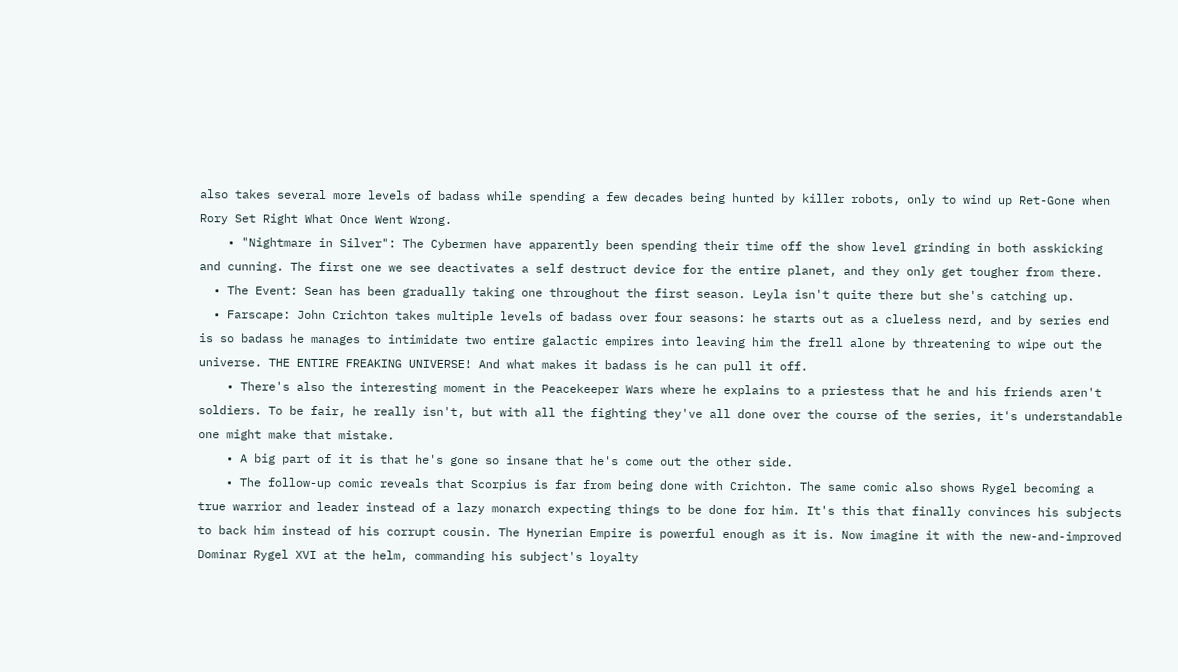also takes several more levels of badass while spending a few decades being hunted by killer robots, only to wind up Ret-Gone when Rory Set Right What Once Went Wrong.
    • "Nightmare in Silver": The Cybermen have apparently been spending their time off the show level grinding in both asskicking and cunning. The first one we see deactivates a self destruct device for the entire planet, and they only get tougher from there.
  • The Event: Sean has been gradually taking one throughout the first season. Leyla isn't quite there but she's catching up.
  • Farscape: John Crichton takes multiple levels of badass over four seasons: he starts out as a clueless nerd, and by series end is so badass he manages to intimidate two entire galactic empires into leaving him the frell alone by threatening to wipe out the universe. THE ENTIRE FREAKING UNIVERSE! And what makes it badass is he can pull it off.
    • There's also the interesting moment in the Peacekeeper Wars where he explains to a priestess that he and his friends aren't soldiers. To be fair, he really isn't, but with all the fighting they've all done over the course of the series, it's understandable one might make that mistake.
    • A big part of it is that he's gone so insane that he's come out the other side.
    • The follow-up comic reveals that Scorpius is far from being done with Crichton. The same comic also shows Rygel becoming a true warrior and leader instead of a lazy monarch expecting things to be done for him. It's this that finally convinces his subjects to back him instead of his corrupt cousin. The Hynerian Empire is powerful enough as it is. Now imagine it with the new-and-improved Dominar Rygel XVI at the helm, commanding his subject's loyalty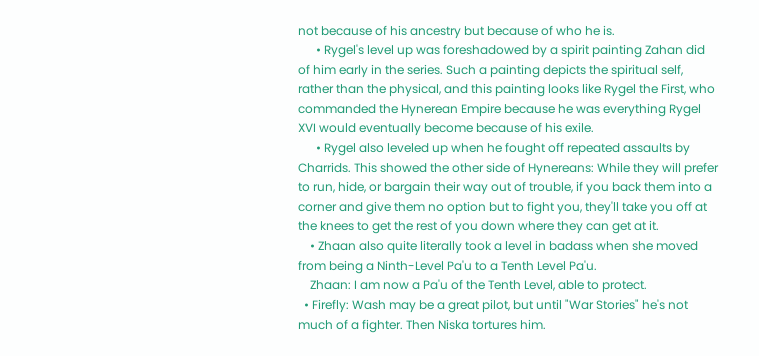not because of his ancestry but because of who he is.
      • Rygel's level up was foreshadowed by a spirit painting Zahan did of him early in the series. Such a painting depicts the spiritual self, rather than the physical, and this painting looks like Rygel the First, who commanded the Hynerean Empire because he was everything Rygel XVI would eventually become because of his exile.
      • Rygel also leveled up when he fought off repeated assaults by Charrids. This showed the other side of Hynereans: While they will prefer to run, hide, or bargain their way out of trouble, if you back them into a corner and give them no option but to fight you, they'll take you off at the knees to get the rest of you down where they can get at it.
    • Zhaan also quite literally took a level in badass when she moved from being a Ninth-Level Pa'u to a Tenth Level Pa'u.
    Zhaan: I am now a Pa'u of the Tenth Level, able to protect.
  • Firefly: Wash may be a great pilot, but until "War Stories" he's not much of a fighter. Then Niska tortures him.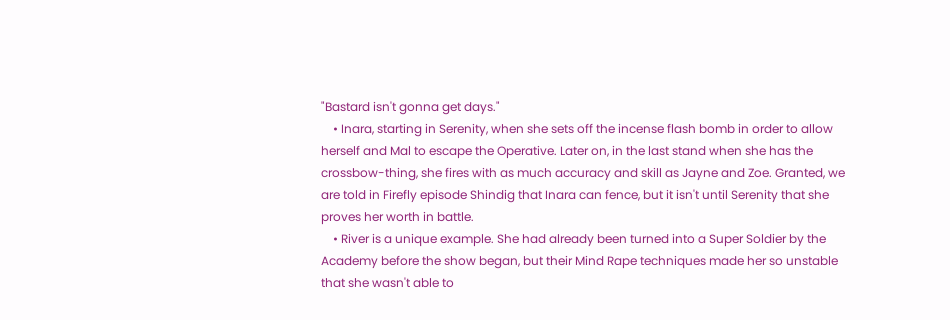"Bastard isn't gonna get days."
    • Inara, starting in Serenity, when she sets off the incense flash bomb in order to allow herself and Mal to escape the Operative. Later on, in the last stand when she has the crossbow-thing, she fires with as much accuracy and skill as Jayne and Zoe. Granted, we are told in Firefly episode Shindig that Inara can fence, but it isn't until Serenity that she proves her worth in battle.
    • River is a unique example. She had already been turned into a Super Soldier by the Academy before the show began, but their Mind Rape techniques made her so unstable that she wasn't able to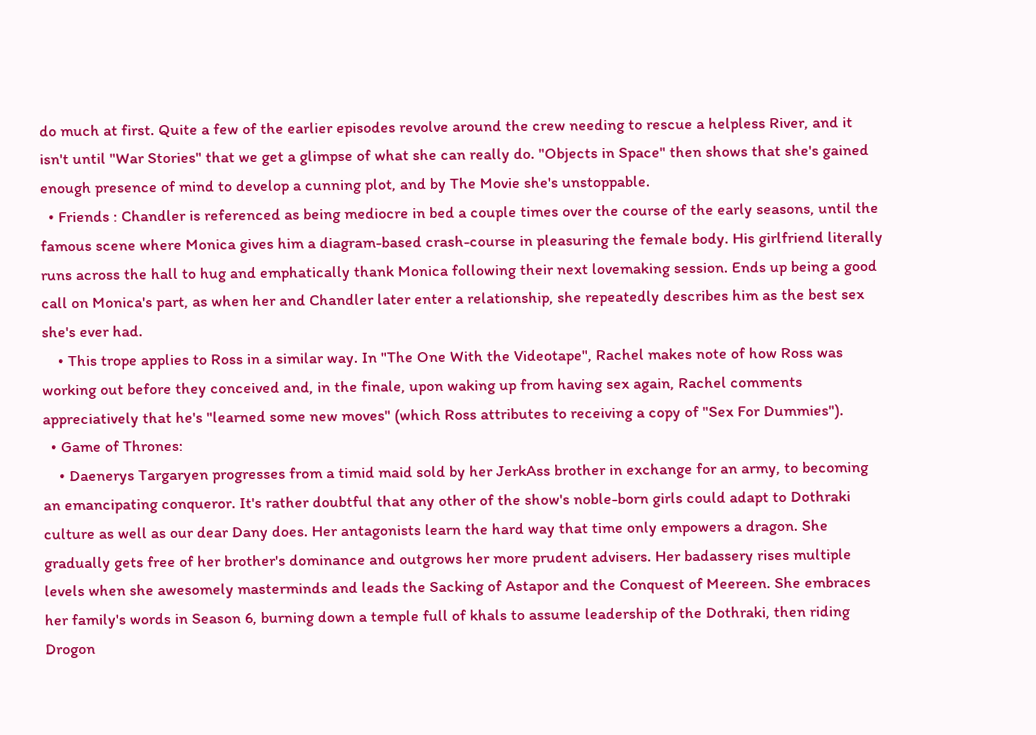do much at first. Quite a few of the earlier episodes revolve around the crew needing to rescue a helpless River, and it isn't until "War Stories" that we get a glimpse of what she can really do. "Objects in Space" then shows that she's gained enough presence of mind to develop a cunning plot, and by The Movie she's unstoppable.
  • Friends : Chandler is referenced as being mediocre in bed a couple times over the course of the early seasons, until the famous scene where Monica gives him a diagram-based crash-course in pleasuring the female body. His girlfriend literally runs across the hall to hug and emphatically thank Monica following their next lovemaking session. Ends up being a good call on Monica's part, as when her and Chandler later enter a relationship, she repeatedly describes him as the best sex she's ever had.
    • This trope applies to Ross in a similar way. In "The One With the Videotape", Rachel makes note of how Ross was working out before they conceived and, in the finale, upon waking up from having sex again, Rachel comments appreciatively that he's "learned some new moves" (which Ross attributes to receiving a copy of "Sex For Dummies").
  • Game of Thrones:
    • Daenerys Targaryen progresses from a timid maid sold by her JerkAss brother in exchange for an army, to becoming an emancipating conqueror. It's rather doubtful that any other of the show's noble-born girls could adapt to Dothraki culture as well as our dear Dany does. Her antagonists learn the hard way that time only empowers a dragon. She gradually gets free of her brother's dominance and outgrows her more prudent advisers. Her badassery rises multiple levels when she awesomely masterminds and leads the Sacking of Astapor and the Conquest of Meereen. She embraces her family's words in Season 6, burning down a temple full of khals to assume leadership of the Dothraki, then riding Drogon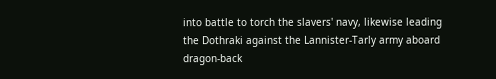into battle to torch the slavers' navy, likewise leading the Dothraki against the Lannister-Tarly army aboard dragon-back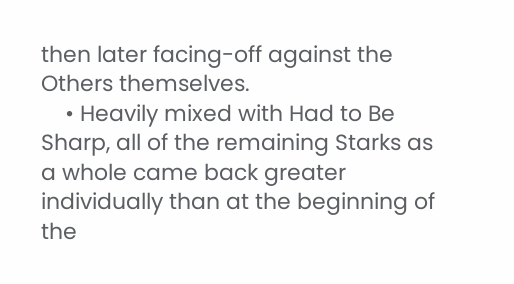then later facing-off against the Others themselves.
    • Heavily mixed with Had to Be Sharp, all of the remaining Starks as a whole came back greater individually than at the beginning of the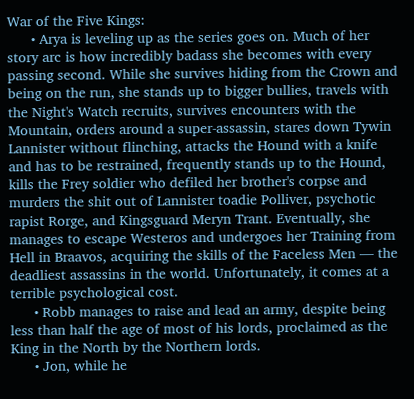War of the Five Kings:
      • Arya is leveling up as the series goes on. Much of her story arc is how incredibly badass she becomes with every passing second. While she survives hiding from the Crown and being on the run, she stands up to bigger bullies, travels with the Night's Watch recruits, survives encounters with the Mountain, orders around a super-assassin, stares down Tywin Lannister without flinching, attacks the Hound with a knife and has to be restrained, frequently stands up to the Hound, kills the Frey soldier who defiled her brother's corpse and murders the shit out of Lannister toadie Polliver, psychotic rapist Rorge, and Kingsguard Meryn Trant. Eventually, she manages to escape Westeros and undergoes her Training from Hell in Braavos, acquiring the skills of the Faceless Men — the deadliest assassins in the world. Unfortunately, it comes at a terrible psychological cost.
      • Robb manages to raise and lead an army, despite being less than half the age of most of his lords, proclaimed as the King in the North by the Northern lords.
      • Jon, while he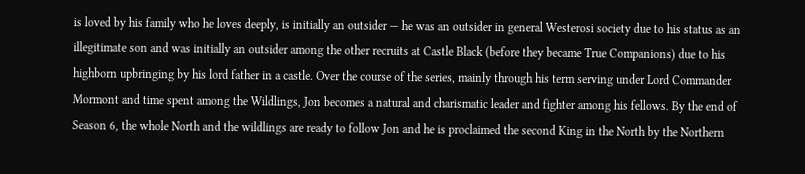is loved by his family who he loves deeply, is initially an outsider — he was an outsider in general Westerosi society due to his status as an illegitimate son and was initially an outsider among the other recruits at Castle Black (before they became True Companions) due to his highborn upbringing by his lord father in a castle. Over the course of the series, mainly through his term serving under Lord Commander Mormont and time spent among the Wildlings, Jon becomes a natural and charismatic leader and fighter among his fellows. By the end of Season 6, the whole North and the wildlings are ready to follow Jon and he is proclaimed the second King in the North by the Northern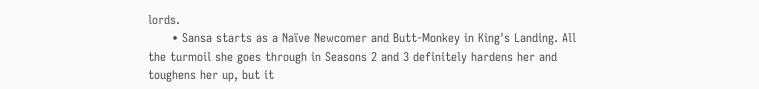lords.
      • Sansa starts as a Naïve Newcomer and Butt-Monkey in King's Landing. All the turmoil she goes through in Seasons 2 and 3 definitely hardens her and toughens her up, but it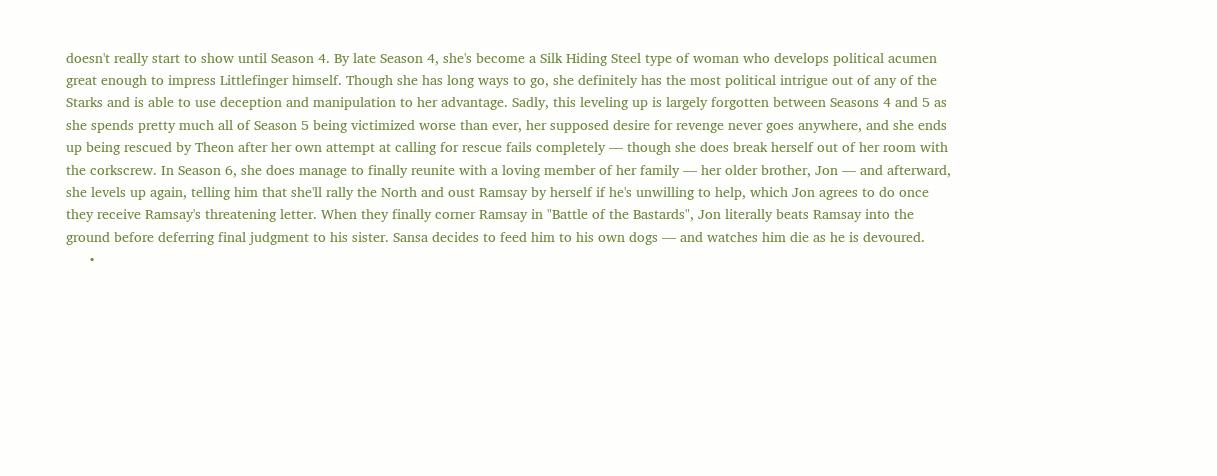doesn't really start to show until Season 4. By late Season 4, she's become a Silk Hiding Steel type of woman who develops political acumen great enough to impress Littlefinger himself. Though she has long ways to go, she definitely has the most political intrigue out of any of the Starks and is able to use deception and manipulation to her advantage. Sadly, this leveling up is largely forgotten between Seasons 4 and 5 as she spends pretty much all of Season 5 being victimized worse than ever, her supposed desire for revenge never goes anywhere, and she ends up being rescued by Theon after her own attempt at calling for rescue fails completely — though she does break herself out of her room with the corkscrew. In Season 6, she does manage to finally reunite with a loving member of her family — her older brother, Jon — and afterward, she levels up again, telling him that she'll rally the North and oust Ramsay by herself if he's unwilling to help, which Jon agrees to do once they receive Ramsay's threatening letter. When they finally corner Ramsay in "Battle of the Bastards", Jon literally beats Ramsay into the ground before deferring final judgment to his sister. Sansa decides to feed him to his own dogs — and watches him die as he is devoured.
      •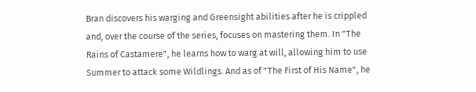Bran discovers his warging and Greensight abilities after he is crippled and, over the course of the series, focuses on mastering them. In "The Rains of Castamere", he learns how to warg at will, allowing him to use Summer to attack some Wildlings. And as of "The First of His Name", he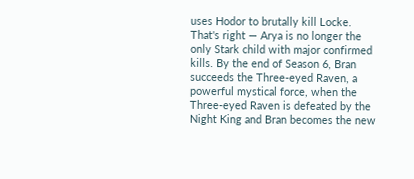uses Hodor to brutally kill Locke. That's right — Arya is no longer the only Stark child with major confirmed kills. By the end of Season 6, Bran succeeds the Three-eyed Raven, a powerful mystical force, when the Three-eyed Raven is defeated by the Night King and Bran becomes the new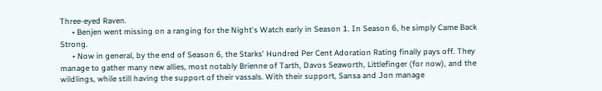Three-eyed Raven.
      • Benjen went missing on a ranging for the Night's Watch early in Season 1. In Season 6, he simply Came Back Strong.
      • Now in general, by the end of Season 6, the Starks' Hundred Per Cent Adoration Rating finally pays off. They manage to gather many new allies, most notably Brienne of Tarth, Davos Seaworth, Littlefinger (for now), and the wildlings, while still having the support of their vassals. With their support, Sansa and Jon manage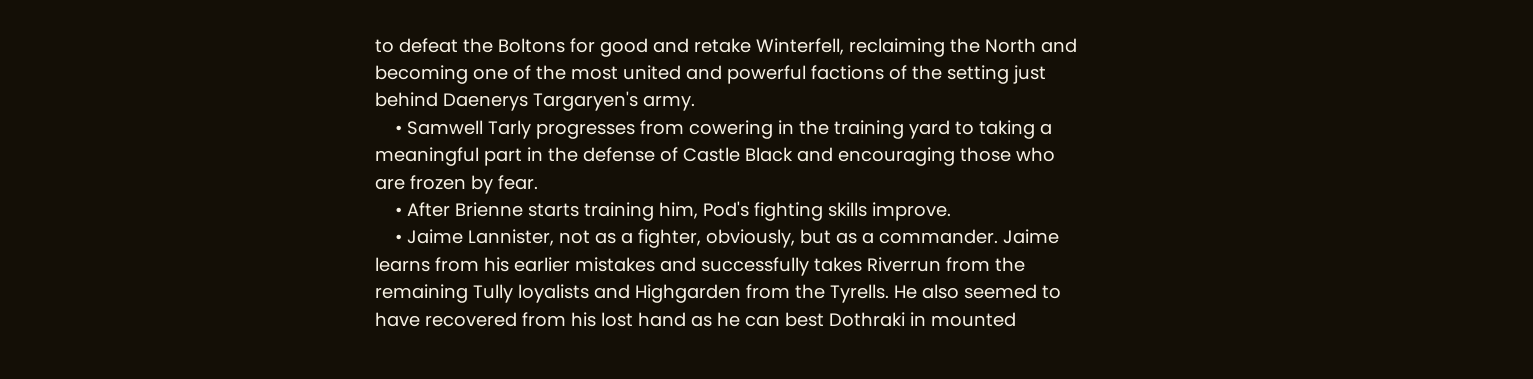to defeat the Boltons for good and retake Winterfell, reclaiming the North and becoming one of the most united and powerful factions of the setting just behind Daenerys Targaryen's army.
    • Samwell Tarly progresses from cowering in the training yard to taking a meaningful part in the defense of Castle Black and encouraging those who are frozen by fear.
    • After Brienne starts training him, Pod's fighting skills improve.
    • Jaime Lannister, not as a fighter, obviously, but as a commander. Jaime learns from his earlier mistakes and successfully takes Riverrun from the remaining Tully loyalists and Highgarden from the Tyrells. He also seemed to have recovered from his lost hand as he can best Dothraki in mounted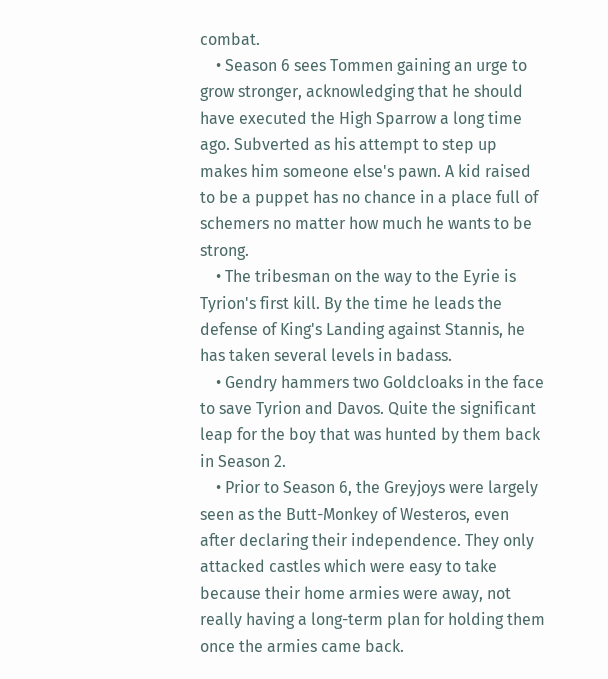combat.
    • Season 6 sees Tommen gaining an urge to grow stronger, acknowledging that he should have executed the High Sparrow a long time ago. Subverted as his attempt to step up makes him someone else's pawn. A kid raised to be a puppet has no chance in a place full of schemers no matter how much he wants to be strong.
    • The tribesman on the way to the Eyrie is Tyrion's first kill. By the time he leads the defense of King's Landing against Stannis, he has taken several levels in badass.
    • Gendry hammers two Goldcloaks in the face to save Tyrion and Davos. Quite the significant leap for the boy that was hunted by them back in Season 2.
    • Prior to Season 6, the Greyjoys were largely seen as the Butt-Monkey of Westeros, even after declaring their independence. They only attacked castles which were easy to take because their home armies were away, not really having a long-term plan for holding them once the armies came back.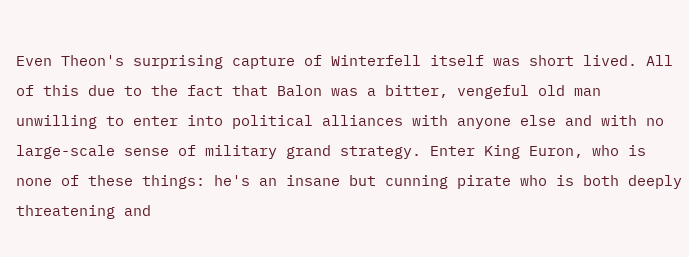Even Theon's surprising capture of Winterfell itself was short lived. All of this due to the fact that Balon was a bitter, vengeful old man unwilling to enter into political alliances with anyone else and with no large-scale sense of military grand strategy. Enter King Euron, who is none of these things: he's an insane but cunning pirate who is both deeply threatening and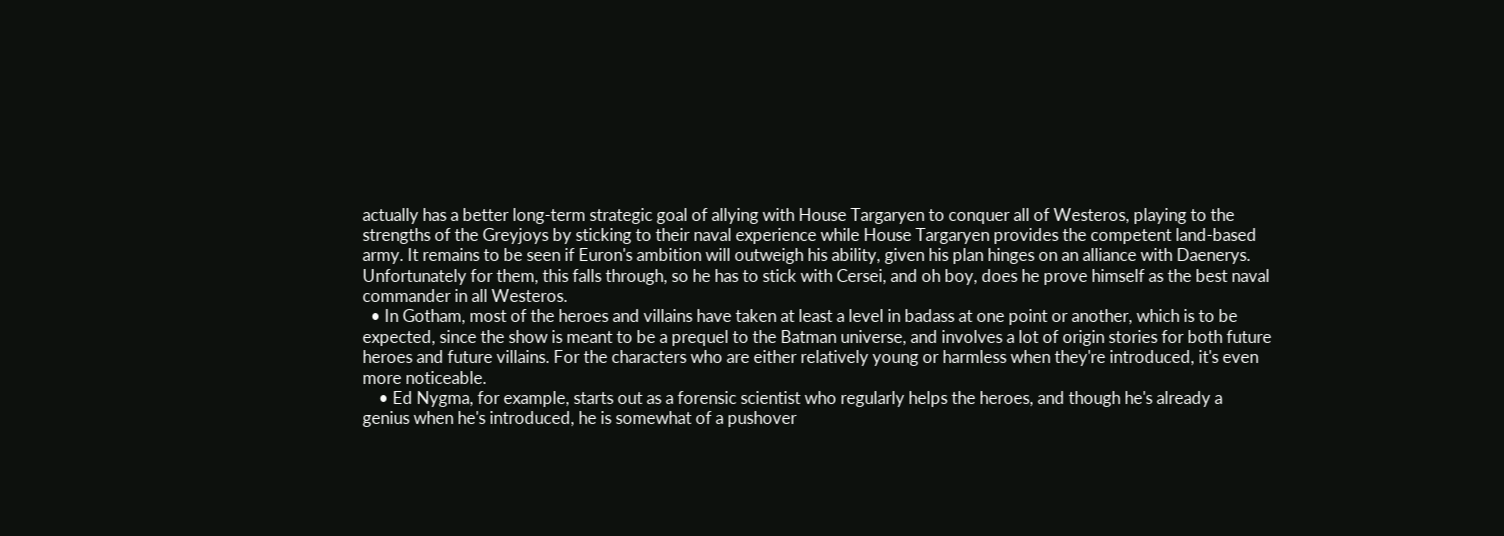actually has a better long-term strategic goal of allying with House Targaryen to conquer all of Westeros, playing to the strengths of the Greyjoys by sticking to their naval experience while House Targaryen provides the competent land-based army. It remains to be seen if Euron's ambition will outweigh his ability, given his plan hinges on an alliance with Daenerys. Unfortunately for them, this falls through, so he has to stick with Cersei, and oh boy, does he prove himself as the best naval commander in all Westeros.
  • In Gotham, most of the heroes and villains have taken at least a level in badass at one point or another, which is to be expected, since the show is meant to be a prequel to the Batman universe, and involves a lot of origin stories for both future heroes and future villains. For the characters who are either relatively young or harmless when they're introduced, it's even more noticeable.
    • Ed Nygma, for example, starts out as a forensic scientist who regularly helps the heroes, and though he's already a genius when he's introduced, he is somewhat of a pushover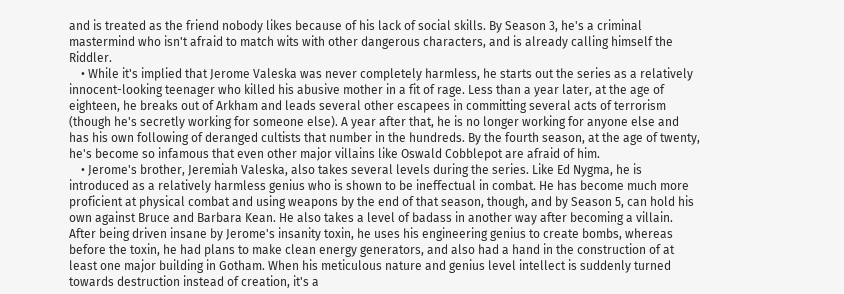and is treated as the friend nobody likes because of his lack of social skills. By Season 3, he's a criminal mastermind who isn't afraid to match wits with other dangerous characters, and is already calling himself the Riddler.
    • While it's implied that Jerome Valeska was never completely harmless, he starts out the series as a relatively innocent-looking teenager who killed his abusive mother in a fit of rage. Less than a year later, at the age of eighteen, he breaks out of Arkham and leads several other escapees in committing several acts of terrorism (though he's secretly working for someone else). A year after that, he is no longer working for anyone else and has his own following of deranged cultists that number in the hundreds. By the fourth season, at the age of twenty, he's become so infamous that even other major villains like Oswald Cobblepot are afraid of him.
    • Jerome's brother, Jeremiah Valeska, also takes several levels during the series. Like Ed Nygma, he is introduced as a relatively harmless genius who is shown to be ineffectual in combat. He has become much more proficient at physical combat and using weapons by the end of that season, though, and by Season 5, can hold his own against Bruce and Barbara Kean. He also takes a level of badass in another way after becoming a villain. After being driven insane by Jerome's insanity toxin, he uses his engineering genius to create bombs, whereas before the toxin, he had plans to make clean energy generators, and also had a hand in the construction of at least one major building in Gotham. When his meticulous nature and genius level intellect is suddenly turned towards destruction instead of creation, it's a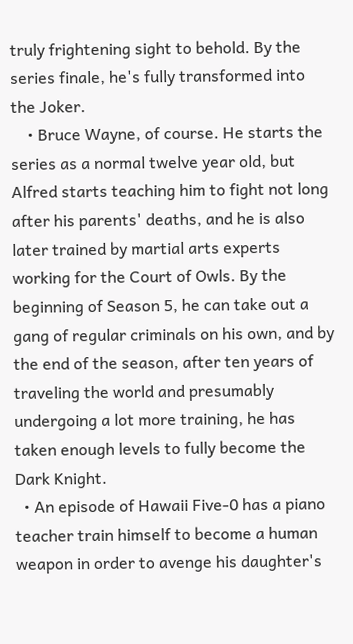truly frightening sight to behold. By the series finale, he's fully transformed into the Joker.
    • Bruce Wayne, of course. He starts the series as a normal twelve year old, but Alfred starts teaching him to fight not long after his parents' deaths, and he is also later trained by martial arts experts working for the Court of Owls. By the beginning of Season 5, he can take out a gang of regular criminals on his own, and by the end of the season, after ten years of traveling the world and presumably undergoing a lot more training, he has taken enough levels to fully become the Dark Knight.
  • An episode of Hawaii Five-0 has a piano teacher train himself to become a human weapon in order to avenge his daughter's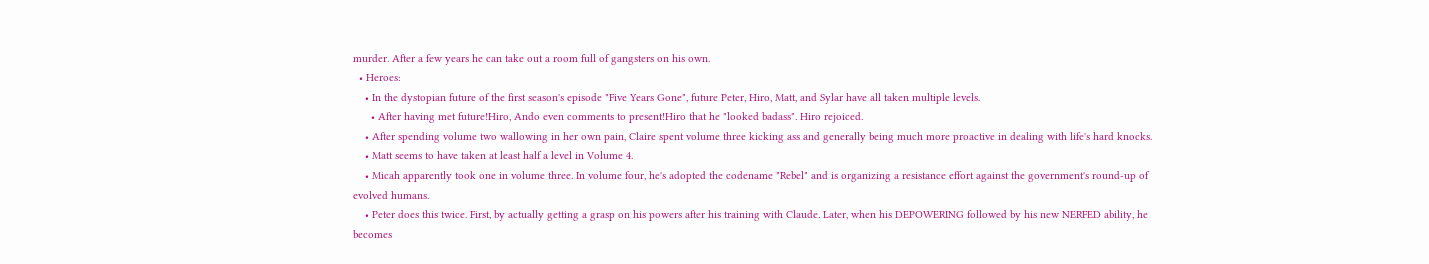murder. After a few years he can take out a room full of gangsters on his own.
  • Heroes:
    • In the dystopian future of the first season's episode "Five Years Gone", future Peter, Hiro, Matt, and Sylar have all taken multiple levels.
      • After having met future!Hiro, Ando even comments to present!Hiro that he "looked badass". Hiro rejoiced.
    • After spending volume two wallowing in her own pain, Claire spent volume three kicking ass and generally being much more proactive in dealing with life's hard knocks.
    • Matt seems to have taken at least half a level in Volume 4.
    • Micah apparently took one in volume three. In volume four, he's adopted the codename "Rebel" and is organizing a resistance effort against the government's round-up of evolved humans.
    • Peter does this twice. First, by actually getting a grasp on his powers after his training with Claude. Later, when his DEPOWERING followed by his new NERFED ability, he becomes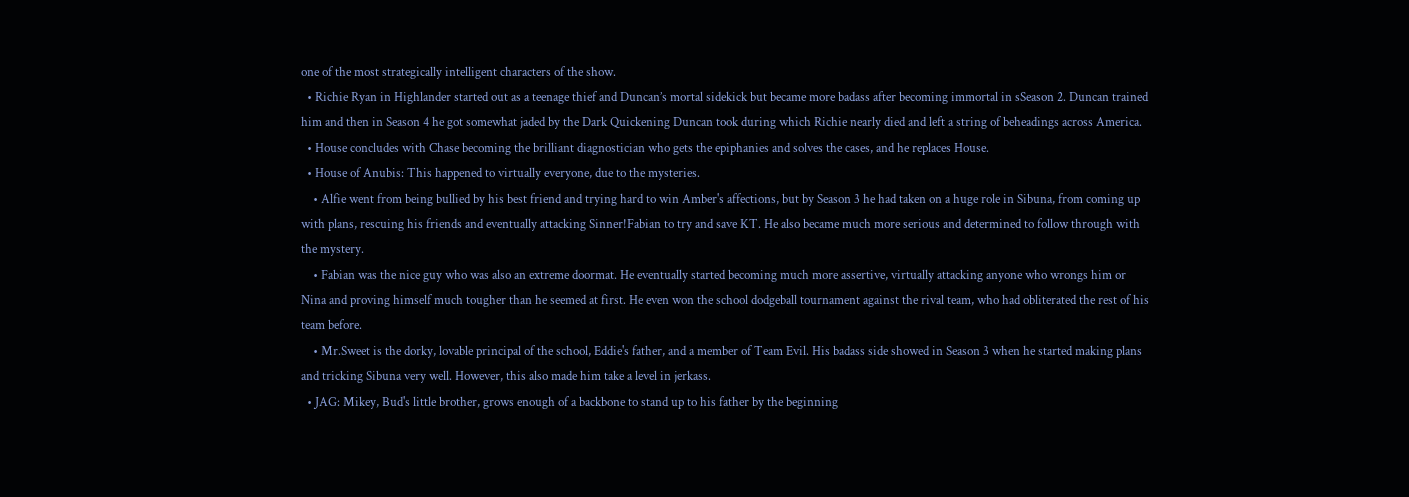one of the most strategically intelligent characters of the show.
  • Richie Ryan in Highlander started out as a teenage thief and Duncan’s mortal sidekick but became more badass after becoming immortal in sSeason 2. Duncan trained him and then in Season 4 he got somewhat jaded by the Dark Quickening Duncan took during which Richie nearly died and left a string of beheadings across America.
  • House concludes with Chase becoming the brilliant diagnostician who gets the epiphanies and solves the cases, and he replaces House.
  • House of Anubis: This happened to virtually everyone, due to the mysteries.
    • Alfie went from being bullied by his best friend and trying hard to win Amber's affections, but by Season 3 he had taken on a huge role in Sibuna, from coming up with plans, rescuing his friends and eventually attacking Sinner!Fabian to try and save KT. He also became much more serious and determined to follow through with the mystery.
    • Fabian was the nice guy who was also an extreme doormat. He eventually started becoming much more assertive, virtually attacking anyone who wrongs him or Nina and proving himself much tougher than he seemed at first. He even won the school dodgeball tournament against the rival team, who had obliterated the rest of his team before.
    • Mr.Sweet is the dorky, lovable principal of the school, Eddie's father, and a member of Team Evil. His badass side showed in Season 3 when he started making plans and tricking Sibuna very well. However, this also made him take a level in jerkass.
  • JAG: Mikey, Bud's little brother, grows enough of a backbone to stand up to his father by the beginning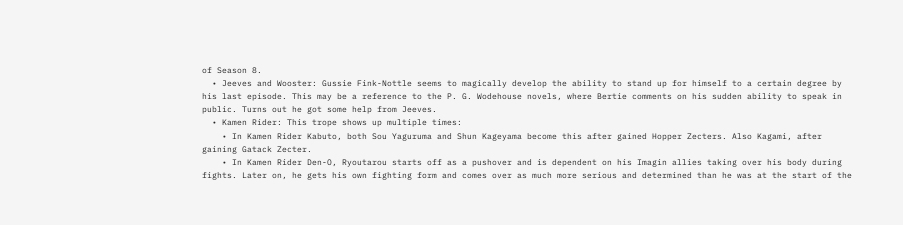of Season 8.
  • Jeeves and Wooster: Gussie Fink-Nottle seems to magically develop the ability to stand up for himself to a certain degree by his last episode. This may be a reference to the P. G. Wodehouse novels, where Bertie comments on his sudden ability to speak in public. Turns out he got some help from Jeeves.
  • Kamen Rider: This trope shows up multiple times:
    • In Kamen Rider Kabuto, both Sou Yaguruma and Shun Kageyama become this after gained Hopper Zecters. Also Kagami, after gaining Gatack Zecter.
    • In Kamen Rider Den-O, Ryoutarou starts off as a pushover and is dependent on his Imagin allies taking over his body during fights. Later on, he gets his own fighting form and comes over as much more serious and determined than he was at the start of the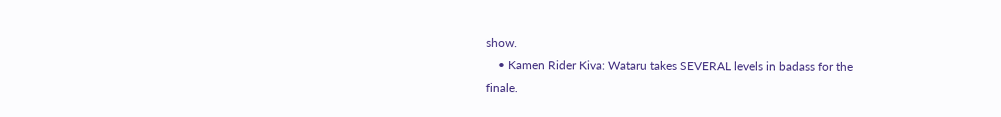show.
    • Kamen Rider Kiva: Wataru takes SEVERAL levels in badass for the finale.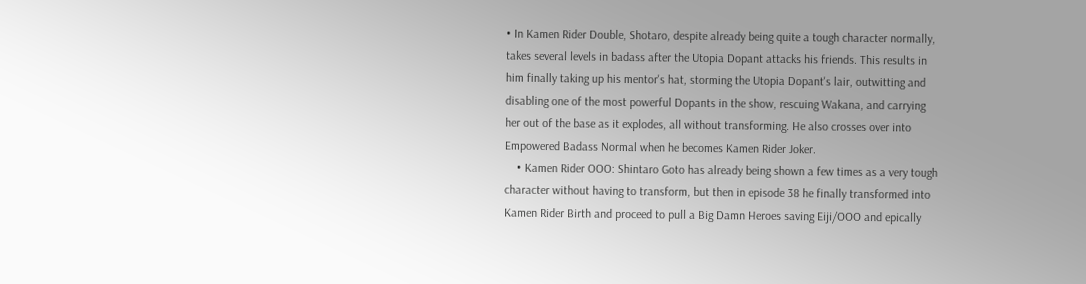• In Kamen Rider Double, Shotaro, despite already being quite a tough character normally, takes several levels in badass after the Utopia Dopant attacks his friends. This results in him finally taking up his mentor's hat, storming the Utopia Dopant's lair, outwitting and disabling one of the most powerful Dopants in the show, rescuing Wakana, and carrying her out of the base as it explodes, all without transforming. He also crosses over into Empowered Badass Normal when he becomes Kamen Rider Joker.
    • Kamen Rider OOO: Shintaro Goto has already being shown a few times as a very tough character without having to transform, but then in episode 38 he finally transformed into Kamen Rider Birth and proceed to pull a Big Damn Heroes saving Eiji/OOO and epically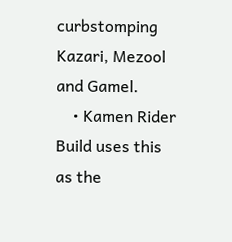curbstomping Kazari, Mezool and Gamel.
    • Kamen Rider Build uses this as the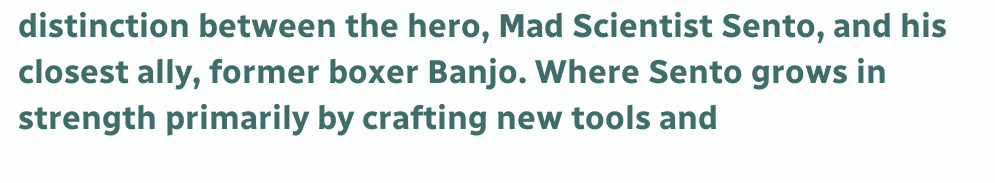distinction between the hero, Mad Scientist Sento, and his closest ally, former boxer Banjo. Where Sento grows in strength primarily by crafting new tools and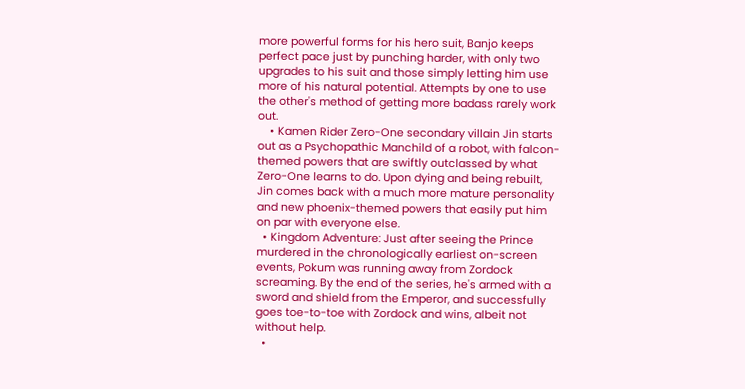more powerful forms for his hero suit, Banjo keeps perfect pace just by punching harder, with only two upgrades to his suit and those simply letting him use more of his natural potential. Attempts by one to use the other's method of getting more badass rarely work out.
    • Kamen Rider Zero-One secondary villain Jin starts out as a Psychopathic Manchild of a robot, with falcon-themed powers that are swiftly outclassed by what Zero-One learns to do. Upon dying and being rebuilt, Jin comes back with a much more mature personality and new phoenix-themed powers that easily put him on par with everyone else.
  • Kingdom Adventure: Just after seeing the Prince murdered in the chronologically earliest on-screen events, Pokum was running away from Zordock screaming. By the end of the series, he's armed with a sword and shield from the Emperor, and successfully goes toe-to-toe with Zordock and wins, albeit not without help.
  •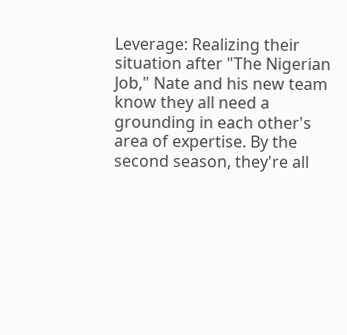Leverage: Realizing their situation after "The Nigerian Job," Nate and his new team know they all need a grounding in each other's area of expertise. By the second season, they're all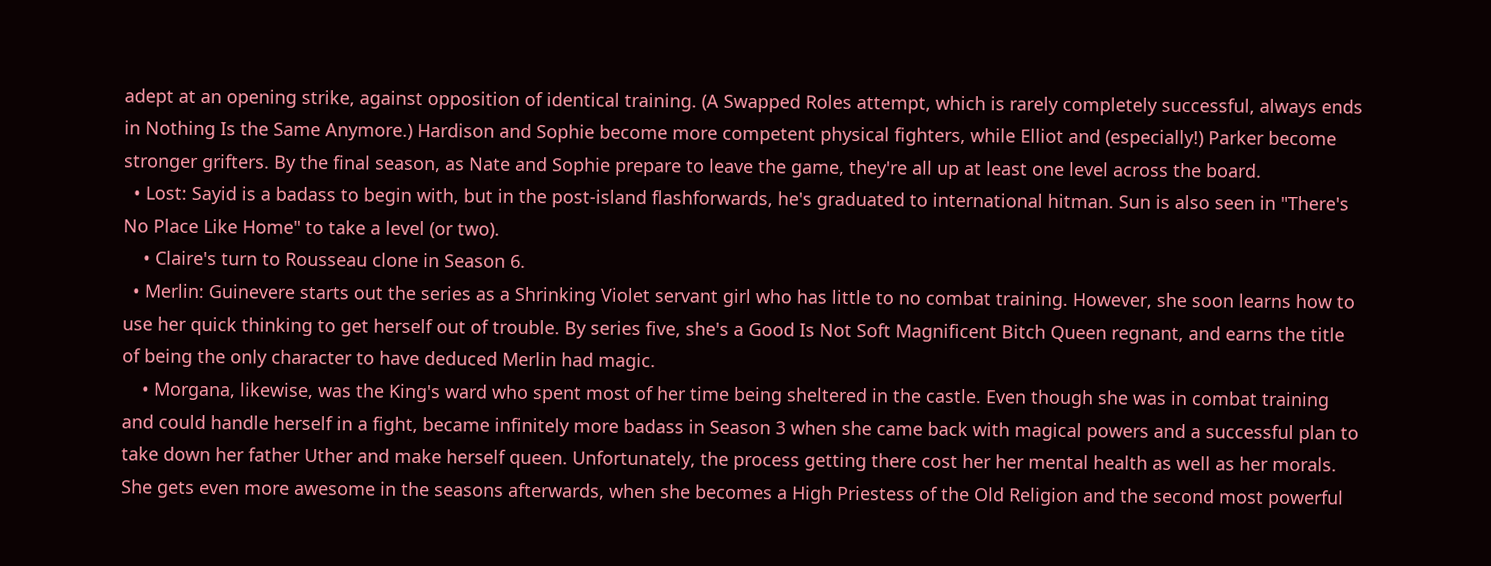adept at an opening strike, against opposition of identical training. (A Swapped Roles attempt, which is rarely completely successful, always ends in Nothing Is the Same Anymore.) Hardison and Sophie become more competent physical fighters, while Elliot and (especially!) Parker become stronger grifters. By the final season, as Nate and Sophie prepare to leave the game, they're all up at least one level across the board.
  • Lost: Sayid is a badass to begin with, but in the post-island flashforwards, he's graduated to international hitman. Sun is also seen in "There's No Place Like Home" to take a level (or two).
    • Claire's turn to Rousseau clone in Season 6.
  • Merlin: Guinevere starts out the series as a Shrinking Violet servant girl who has little to no combat training. However, she soon learns how to use her quick thinking to get herself out of trouble. By series five, she's a Good Is Not Soft Magnificent Bitch Queen regnant, and earns the title of being the only character to have deduced Merlin had magic.
    • Morgana, likewise, was the King's ward who spent most of her time being sheltered in the castle. Even though she was in combat training and could handle herself in a fight, became infinitely more badass in Season 3 when she came back with magical powers and a successful plan to take down her father Uther and make herself queen. Unfortunately, the process getting there cost her her mental health as well as her morals. She gets even more awesome in the seasons afterwards, when she becomes a High Priestess of the Old Religion and the second most powerful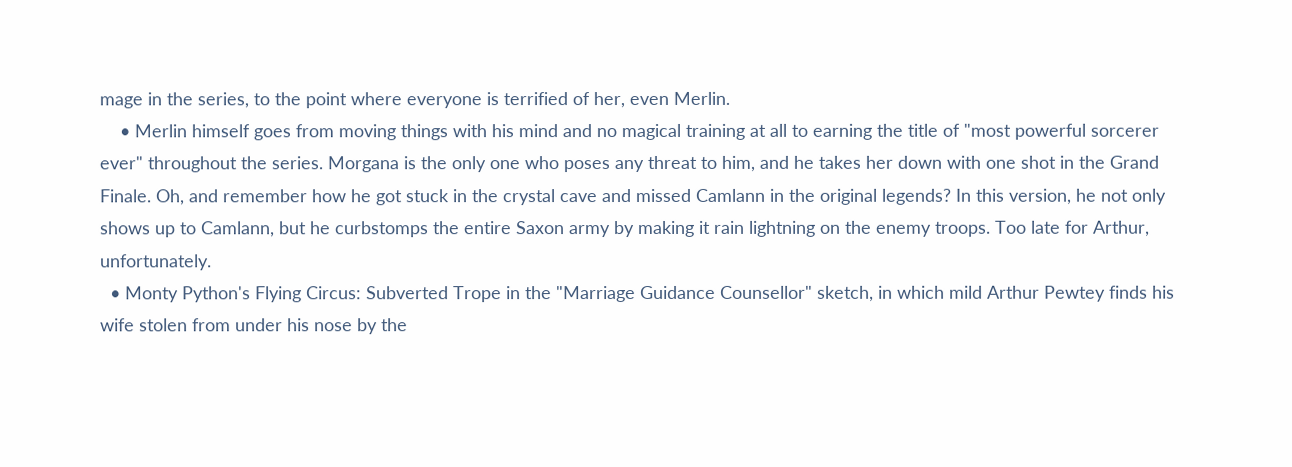mage in the series, to the point where everyone is terrified of her, even Merlin.
    • Merlin himself goes from moving things with his mind and no magical training at all to earning the title of "most powerful sorcerer ever" throughout the series. Morgana is the only one who poses any threat to him, and he takes her down with one shot in the Grand Finale. Oh, and remember how he got stuck in the crystal cave and missed Camlann in the original legends? In this version, he not only shows up to Camlann, but he curbstomps the entire Saxon army by making it rain lightning on the enemy troops. Too late for Arthur, unfortunately.
  • Monty Python's Flying Circus: Subverted Trope in the "Marriage Guidance Counsellor" sketch, in which mild Arthur Pewtey finds his wife stolen from under his nose by the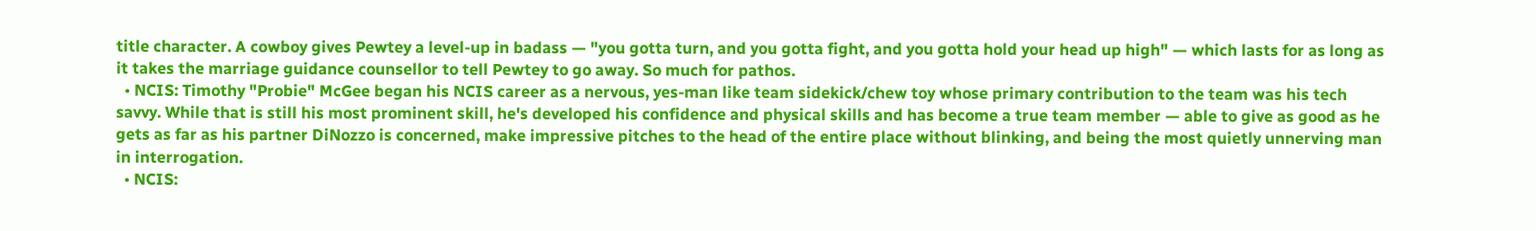title character. A cowboy gives Pewtey a level-up in badass — "you gotta turn, and you gotta fight, and you gotta hold your head up high" — which lasts for as long as it takes the marriage guidance counsellor to tell Pewtey to go away. So much for pathos.
  • NCIS: Timothy "Probie" McGee began his NCIS career as a nervous, yes-man like team sidekick/chew toy whose primary contribution to the team was his tech savvy. While that is still his most prominent skill, he's developed his confidence and physical skills and has become a true team member — able to give as good as he gets as far as his partner DiNozzo is concerned, make impressive pitches to the head of the entire place without blinking, and being the most quietly unnerving man in interrogation.
  • NCIS: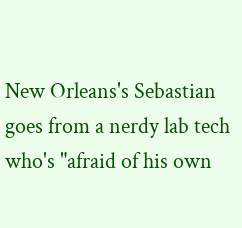New Orleans's Sebastian goes from a nerdy lab tech who's "afraid of his own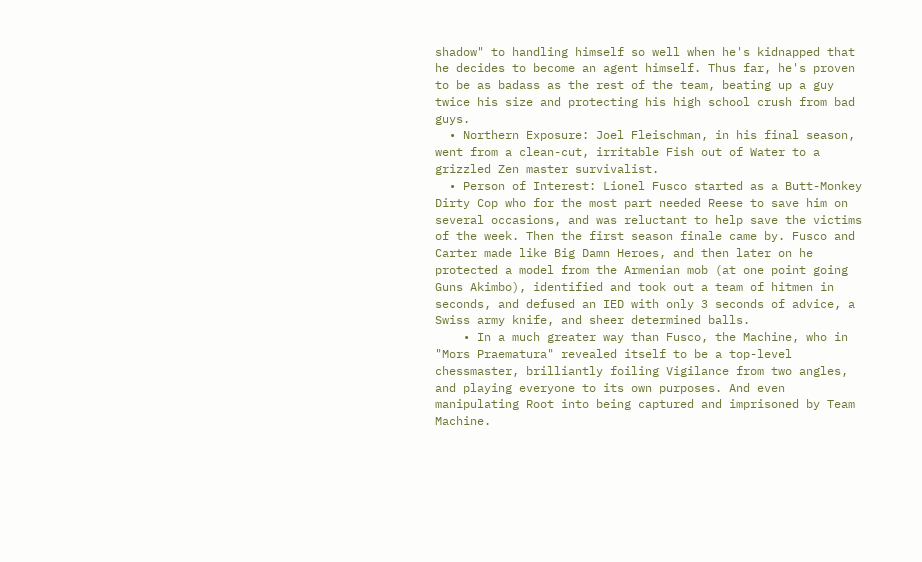shadow" to handling himself so well when he's kidnapped that he decides to become an agent himself. Thus far, he's proven to be as badass as the rest of the team, beating up a guy twice his size and protecting his high school crush from bad guys.
  • Northern Exposure: Joel Fleischman, in his final season, went from a clean-cut, irritable Fish out of Water to a grizzled Zen master survivalist.
  • Person of Interest: Lionel Fusco started as a Butt-Monkey Dirty Cop who for the most part needed Reese to save him on several occasions, and was reluctant to help save the victims of the week. Then the first season finale came by. Fusco and Carter made like Big Damn Heroes, and then later on he protected a model from the Armenian mob (at one point going Guns Akimbo), identified and took out a team of hitmen in seconds, and defused an IED with only 3 seconds of advice, a Swiss army knife, and sheer determined balls.
    • In a much greater way than Fusco, the Machine, who in "Mors Praematura" revealed itself to be a top-level chessmaster, brilliantly foiling Vigilance from two angles, and playing everyone to its own purposes. And even manipulating Root into being captured and imprisoned by Team Machine.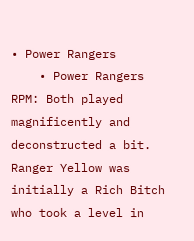• Power Rangers
    • Power Rangers RPM: Both played magnificently and deconstructed a bit. Ranger Yellow was initially a Rich Bitch who took a level in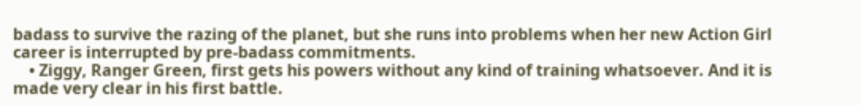badass to survive the razing of the planet, but she runs into problems when her new Action Girl career is interrupted by pre-badass commitments.
    • Ziggy, Ranger Green, first gets his powers without any kind of training whatsoever. And it is made very clear in his first battle.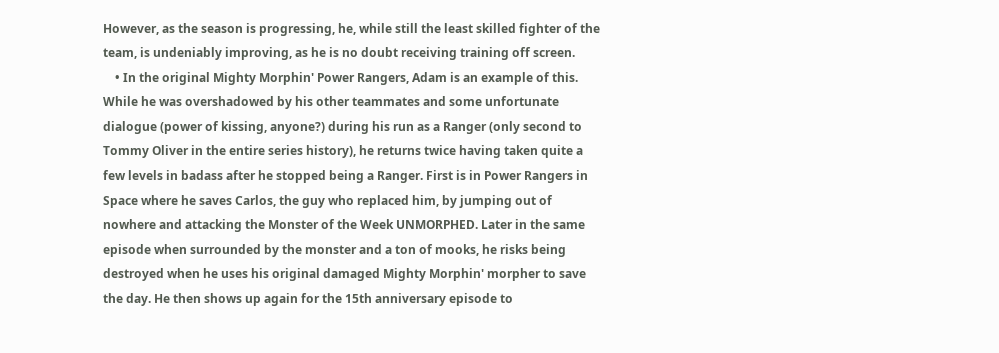However, as the season is progressing, he, while still the least skilled fighter of the team, is undeniably improving, as he is no doubt receiving training off screen.
    • In the original Mighty Morphin' Power Rangers, Adam is an example of this. While he was overshadowed by his other teammates and some unfortunate dialogue (power of kissing, anyone?) during his run as a Ranger (only second to Tommy Oliver in the entire series history), he returns twice having taken quite a few levels in badass after he stopped being a Ranger. First is in Power Rangers in Space where he saves Carlos, the guy who replaced him, by jumping out of nowhere and attacking the Monster of the Week UNMORPHED. Later in the same episode when surrounded by the monster and a ton of mooks, he risks being destroyed when he uses his original damaged Mighty Morphin' morpher to save the day. He then shows up again for the 15th anniversary episode to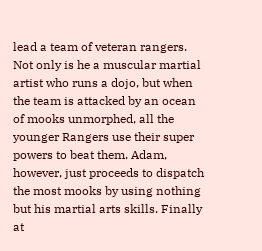lead a team of veteran rangers. Not only is he a muscular martial artist who runs a dojo, but when the team is attacked by an ocean of mooks unmorphed, all the younger Rangers use their super powers to beat them. Adam, however, just proceeds to dispatch the most mooks by using nothing but his martial arts skills. Finally at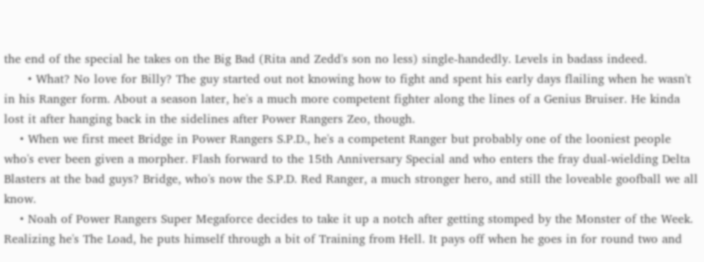the end of the special he takes on the Big Bad (Rita and Zedd's son no less) single-handedly. Levels in badass indeed.
      • What? No love for Billy? The guy started out not knowing how to fight and spent his early days flailing when he wasn't in his Ranger form. About a season later, he's a much more competent fighter along the lines of a Genius Bruiser. He kinda lost it after hanging back in the sidelines after Power Rangers Zeo, though.
    • When we first meet Bridge in Power Rangers S.P.D., he's a competent Ranger but probably one of the looniest people who's ever been given a morpher. Flash forward to the 15th Anniversary Special and who enters the fray dual-wielding Delta Blasters at the bad guys? Bridge, who's now the S.P.D. Red Ranger, a much stronger hero, and still the loveable goofball we all know.
    • Noah of Power Rangers Super Megaforce decides to take it up a notch after getting stomped by the Monster of the Week. Realizing he's The Load, he puts himself through a bit of Training from Hell. It pays off when he goes in for round two and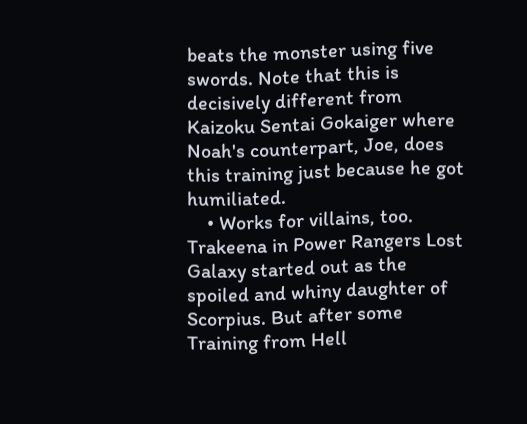beats the monster using five swords. Note that this is decisively different from Kaizoku Sentai Gokaiger where Noah's counterpart, Joe, does this training just because he got humiliated.
    • Works for villains, too. Trakeena in Power Rangers Lost Galaxy started out as the spoiled and whiny daughter of Scorpius. But after some Training from Hell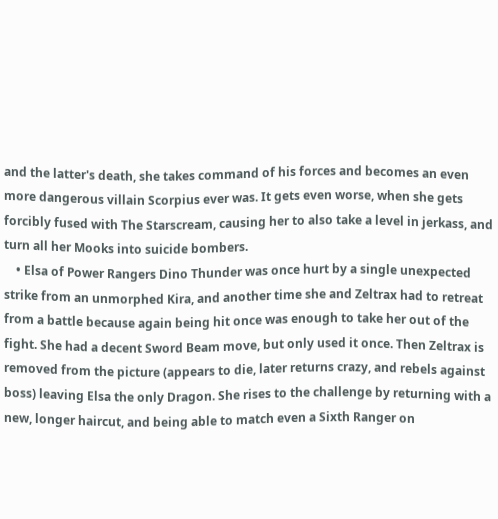and the latter's death, she takes command of his forces and becomes an even more dangerous villain Scorpius ever was. It gets even worse, when she gets forcibly fused with The Starscream, causing her to also take a level in jerkass, and turn all her Mooks into suicide bombers.
    • Elsa of Power Rangers Dino Thunder was once hurt by a single unexpected strike from an unmorphed Kira, and another time she and Zeltrax had to retreat from a battle because again being hit once was enough to take her out of the fight. She had a decent Sword Beam move, but only used it once. Then Zeltrax is removed from the picture (appears to die, later returns crazy, and rebels against boss) leaving Elsa the only Dragon. She rises to the challenge by returning with a new, longer haircut, and being able to match even a Sixth Ranger on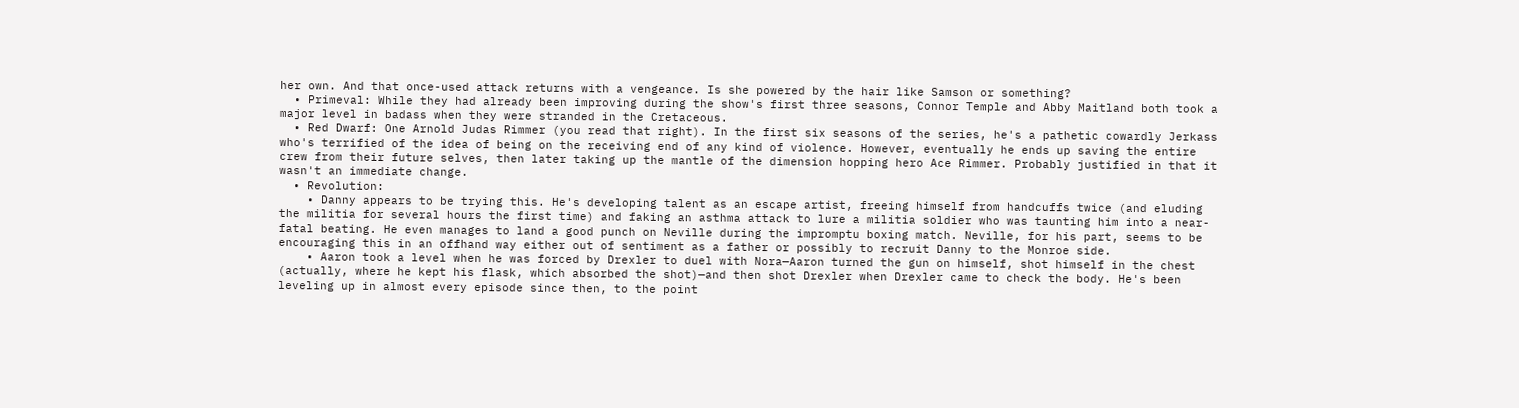her own. And that once-used attack returns with a vengeance. Is she powered by the hair like Samson or something?
  • Primeval: While they had already been improving during the show's first three seasons, Connor Temple and Abby Maitland both took a major level in badass when they were stranded in the Cretaceous.
  • Red Dwarf: One Arnold Judas Rimmer (you read that right). In the first six seasons of the series, he's a pathetic cowardly Jerkass who's terrified of the idea of being on the receiving end of any kind of violence. However, eventually he ends up saving the entire crew from their future selves, then later taking up the mantle of the dimension hopping hero Ace Rimmer. Probably justified in that it wasn't an immediate change.
  • Revolution:
    • Danny appears to be trying this. He's developing talent as an escape artist, freeing himself from handcuffs twice (and eluding the militia for several hours the first time) and faking an asthma attack to lure a militia soldier who was taunting him into a near-fatal beating. He even manages to land a good punch on Neville during the impromptu boxing match. Neville, for his part, seems to be encouraging this in an offhand way either out of sentiment as a father or possibly to recruit Danny to the Monroe side.
    • Aaron took a level when he was forced by Drexler to duel with Nora—Aaron turned the gun on himself, shot himself in the chest (actually, where he kept his flask, which absorbed the shot)—and then shot Drexler when Drexler came to check the body. He's been leveling up in almost every episode since then, to the point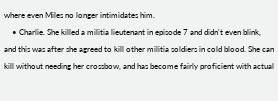where even Miles no longer intimidates him.
    • Charlie. She killed a militia lieutenant in episode 7 and didn't even blink, and this was after she agreed to kill other militia soldiers in cold blood. She can kill without needing her crossbow, and has become fairly proficient with actual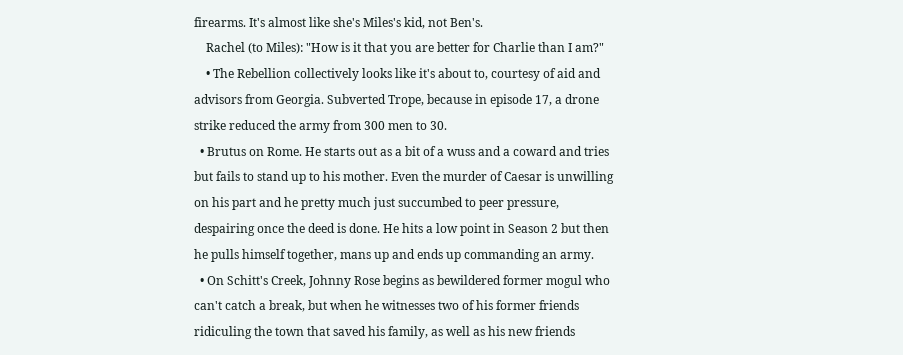firearms. It's almost like she's Miles's kid, not Ben's.
    Rachel (to Miles): "How is it that you are better for Charlie than I am?"
    • The Rebellion collectively looks like it's about to, courtesy of aid and advisors from Georgia. Subverted Trope, because in episode 17, a drone strike reduced the army from 300 men to 30.
  • Brutus on Rome. He starts out as a bit of a wuss and a coward and tries but fails to stand up to his mother. Even the murder of Caesar is unwilling on his part and he pretty much just succumbed to peer pressure, despairing once the deed is done. He hits a low point in Season 2 but then he pulls himself together, mans up and ends up commanding an army.
  • On Schitt's Creek, Johnny Rose begins as bewildered former mogul who can't catch a break, but when he witnesses two of his former friends ridiculing the town that saved his family, as well as his new friends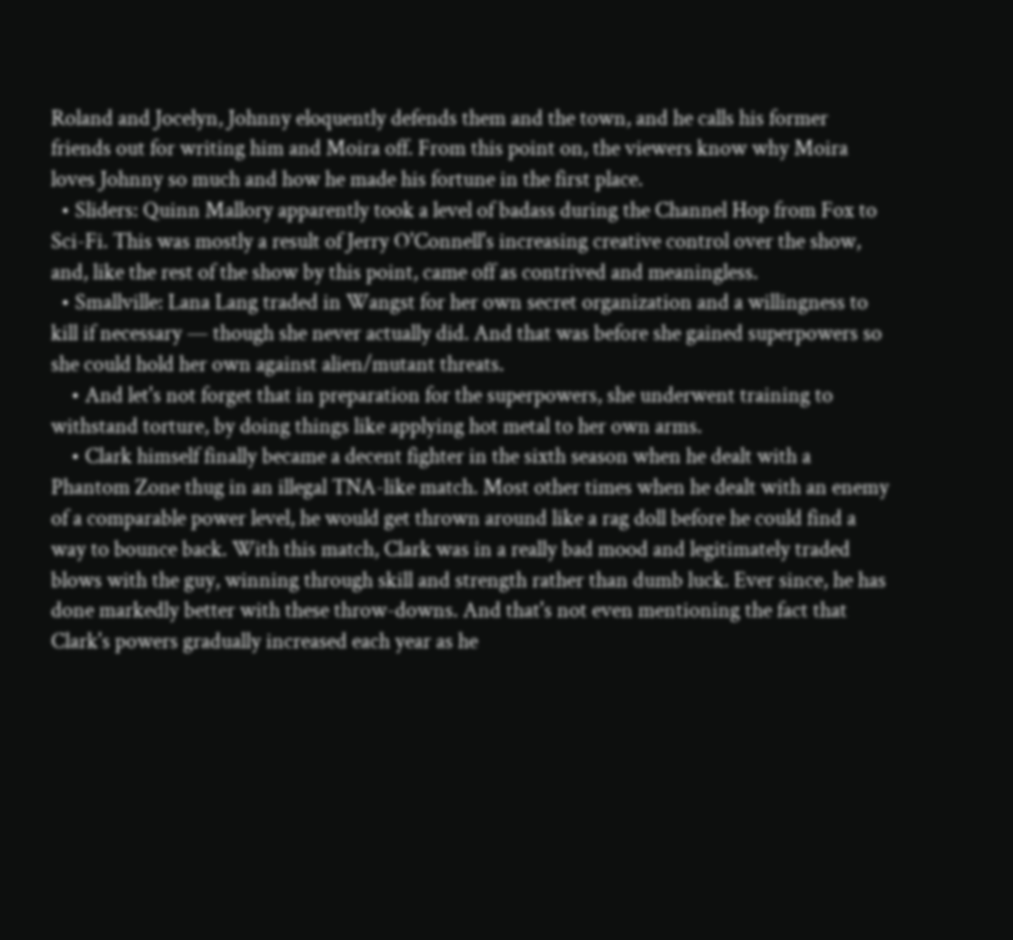Roland and Jocelyn, Johnny eloquently defends them and the town, and he calls his former friends out for writing him and Moira off. From this point on, the viewers know why Moira loves Johnny so much and how he made his fortune in the first place.
  • Sliders: Quinn Mallory apparently took a level of badass during the Channel Hop from Fox to Sci-Fi. This was mostly a result of Jerry O'Connell's increasing creative control over the show, and, like the rest of the show by this point, came off as contrived and meaningless.
  • Smallville: Lana Lang traded in Wangst for her own secret organization and a willingness to kill if necessary — though she never actually did. And that was before she gained superpowers so she could hold her own against alien/mutant threats.
    • And let's not forget that in preparation for the superpowers, she underwent training to withstand torture, by doing things like applying hot metal to her own arms.
    • Clark himself finally became a decent fighter in the sixth season when he dealt with a Phantom Zone thug in an illegal TNA-like match. Most other times when he dealt with an enemy of a comparable power level, he would get thrown around like a rag doll before he could find a way to bounce back. With this match, Clark was in a really bad mood and legitimately traded blows with the guy, winning through skill and strength rather than dumb luck. Ever since, he has done markedly better with these throw-downs. And that's not even mentioning the fact that Clark's powers gradually increased each year as he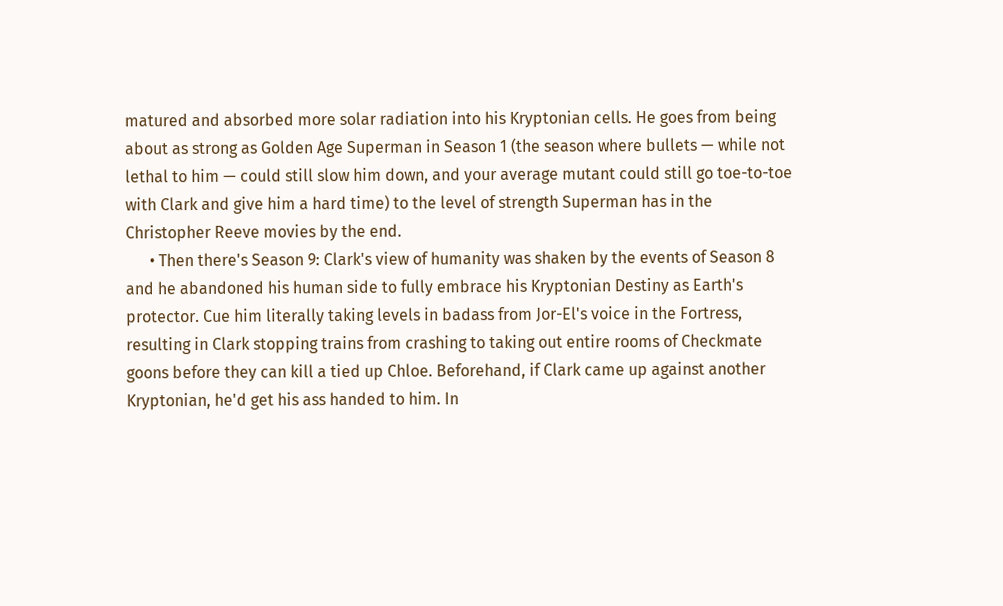matured and absorbed more solar radiation into his Kryptonian cells. He goes from being about as strong as Golden Age Superman in Season 1 (the season where bullets — while not lethal to him — could still slow him down, and your average mutant could still go toe-to-toe with Clark and give him a hard time) to the level of strength Superman has in the Christopher Reeve movies by the end.
      • Then there's Season 9: Clark's view of humanity was shaken by the events of Season 8 and he abandoned his human side to fully embrace his Kryptonian Destiny as Earth's protector. Cue him literally taking levels in badass from Jor-El's voice in the Fortress, resulting in Clark stopping trains from crashing to taking out entire rooms of Checkmate goons before they can kill a tied up Chloe. Beforehand, if Clark came up against another Kryptonian, he'd get his ass handed to him. In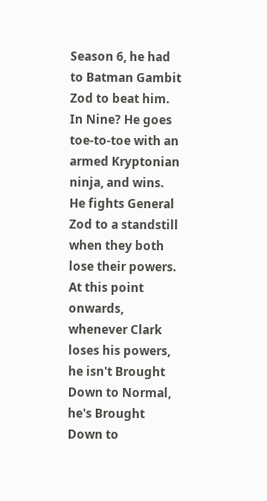Season 6, he had to Batman Gambit Zod to beat him. In Nine? He goes toe-to-toe with an armed Kryptonian ninja, and wins. He fights General Zod to a standstill when they both lose their powers. At this point onwards, whenever Clark loses his powers, he isn't Brought Down to Normal, he's Brought Down to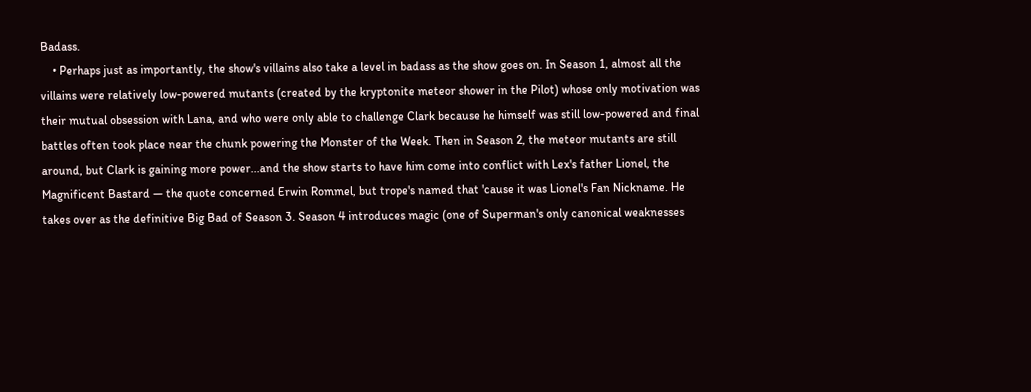Badass.
    • Perhaps just as importantly, the show's villains also take a level in badass as the show goes on. In Season 1, almost all the villains were relatively low-powered mutants (created by the kryptonite meteor shower in the Pilot) whose only motivation was their mutual obsession with Lana, and who were only able to challenge Clark because he himself was still low-powered and final battles often took place near the chunk powering the Monster of the Week. Then in Season 2, the meteor mutants are still around, but Clark is gaining more power...and the show starts to have him come into conflict with Lex's father Lionel, the Magnificent Bastard — the quote concerned Erwin Rommel, but trope's named that 'cause it was Lionel's Fan Nickname. He takes over as the definitive Big Bad of Season 3. Season 4 introduces magic (one of Superman's only canonical weaknesses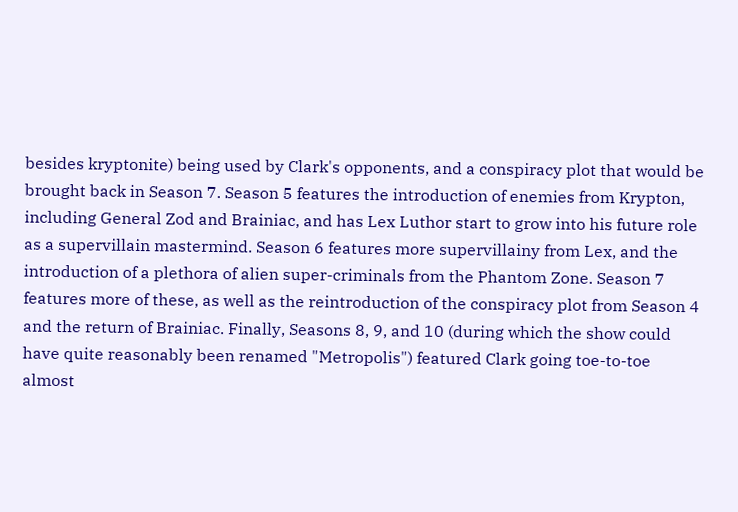besides kryptonite) being used by Clark's opponents, and a conspiracy plot that would be brought back in Season 7. Season 5 features the introduction of enemies from Krypton, including General Zod and Brainiac, and has Lex Luthor start to grow into his future role as a supervillain mastermind. Season 6 features more supervillainy from Lex, and the introduction of a plethora of alien super-criminals from the Phantom Zone. Season 7 features more of these, as well as the reintroduction of the conspiracy plot from Season 4 and the return of Brainiac. Finally, Seasons 8, 9, and 10 (during which the show could have quite reasonably been renamed "Metropolis") featured Clark going toe-to-toe almost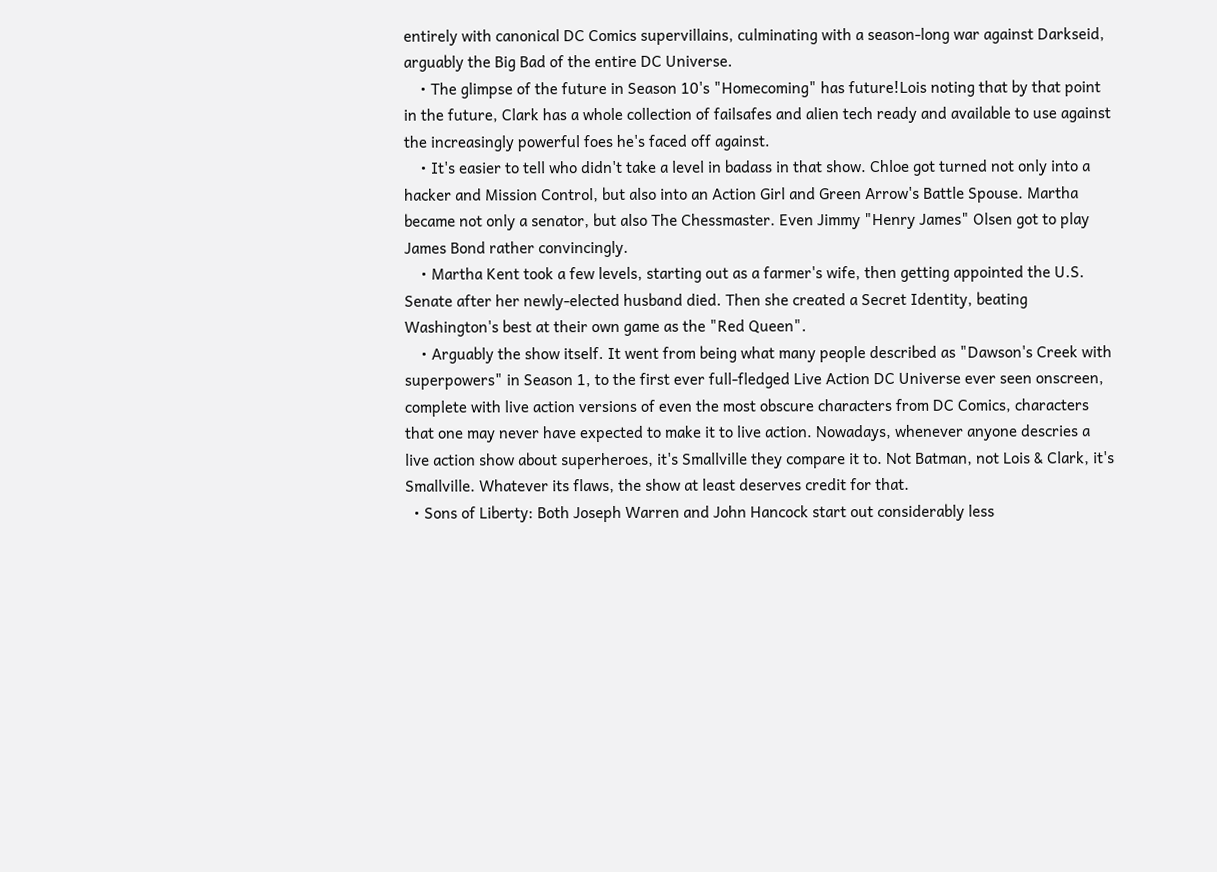entirely with canonical DC Comics supervillains, culminating with a season-long war against Darkseid, arguably the Big Bad of the entire DC Universe.
    • The glimpse of the future in Season 10's "Homecoming" has future!Lois noting that by that point in the future, Clark has a whole collection of failsafes and alien tech ready and available to use against the increasingly powerful foes he's faced off against.
    • It's easier to tell who didn't take a level in badass in that show. Chloe got turned not only into a hacker and Mission Control, but also into an Action Girl and Green Arrow's Battle Spouse. Martha became not only a senator, but also The Chessmaster. Even Jimmy "Henry James" Olsen got to play James Bond rather convincingly.
    • Martha Kent took a few levels, starting out as a farmer's wife, then getting appointed the U.S. Senate after her newly-elected husband died. Then she created a Secret Identity, beating Washington's best at their own game as the "Red Queen".
    • Arguably the show itself. It went from being what many people described as "Dawson's Creek with superpowers" in Season 1, to the first ever full-fledged Live Action DC Universe ever seen onscreen, complete with live action versions of even the most obscure characters from DC Comics, characters that one may never have expected to make it to live action. Nowadays, whenever anyone descries a live action show about superheroes, it's Smallville they compare it to. Not Batman, not Lois & Clark, it's Smallville. Whatever its flaws, the show at least deserves credit for that.
  • Sons of Liberty: Both Joseph Warren and John Hancock start out considerably less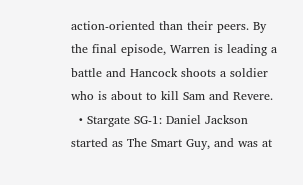action-oriented than their peers. By the final episode, Warren is leading a battle and Hancock shoots a soldier who is about to kill Sam and Revere.
  • Stargate SG-1: Daniel Jackson started as The Smart Guy, and was at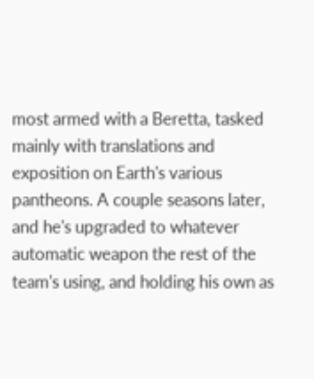most armed with a Beretta, tasked mainly with translations and exposition on Earth's various pantheons. A couple seasons later, and he's upgraded to whatever automatic weapon the rest of the team's using, and holding his own as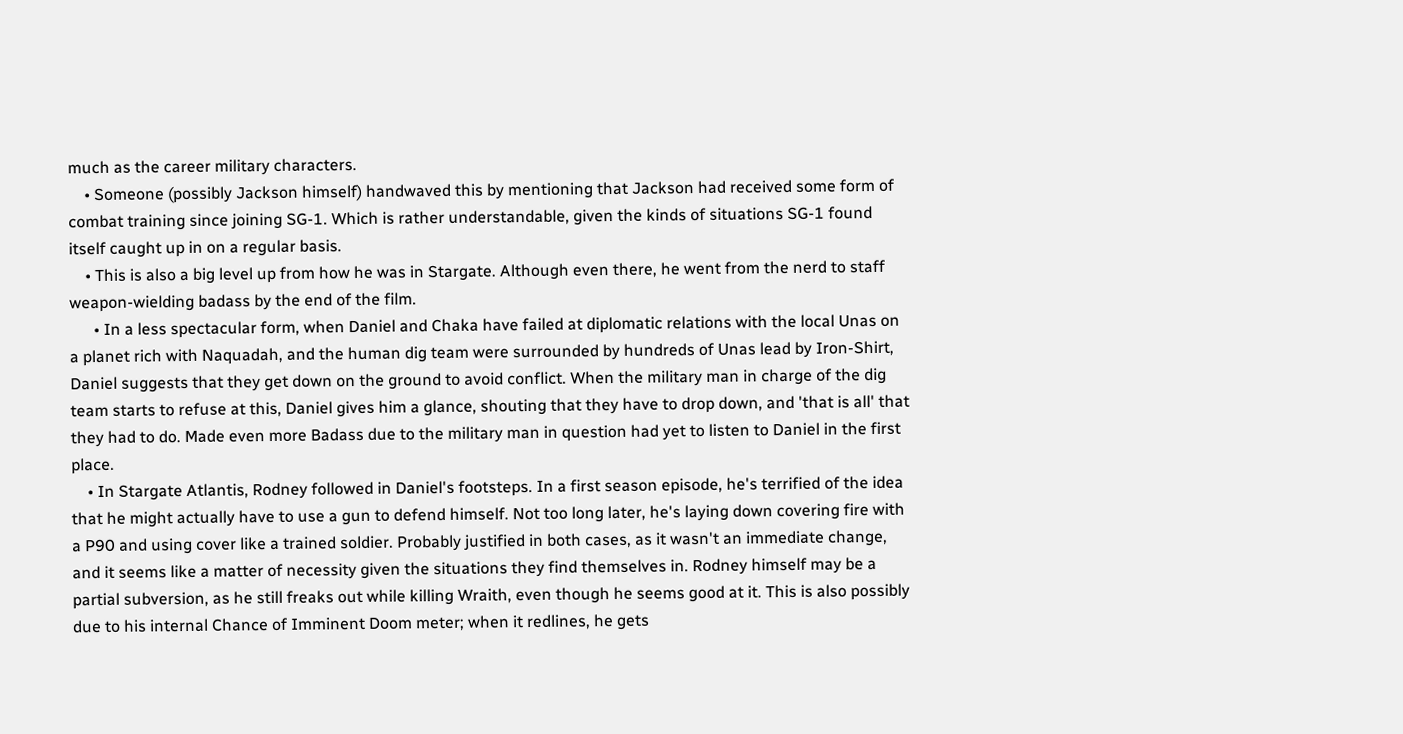much as the career military characters.
    • Someone (possibly Jackson himself) handwaved this by mentioning that Jackson had received some form of combat training since joining SG-1. Which is rather understandable, given the kinds of situations SG-1 found itself caught up in on a regular basis.
    • This is also a big level up from how he was in Stargate. Although even there, he went from the nerd to staff weapon-wielding badass by the end of the film.
      • In a less spectacular form, when Daniel and Chaka have failed at diplomatic relations with the local Unas on a planet rich with Naquadah, and the human dig team were surrounded by hundreds of Unas lead by Iron-Shirt, Daniel suggests that they get down on the ground to avoid conflict. When the military man in charge of the dig team starts to refuse at this, Daniel gives him a glance, shouting that they have to drop down, and 'that is all' that they had to do. Made even more Badass due to the military man in question had yet to listen to Daniel in the first place.
    • In Stargate Atlantis, Rodney followed in Daniel's footsteps. In a first season episode, he's terrified of the idea that he might actually have to use a gun to defend himself. Not too long later, he's laying down covering fire with a P90 and using cover like a trained soldier. Probably justified in both cases, as it wasn't an immediate change, and it seems like a matter of necessity given the situations they find themselves in. Rodney himself may be a partial subversion, as he still freaks out while killing Wraith, even though he seems good at it. This is also possibly due to his internal Chance of Imminent Doom meter; when it redlines, he gets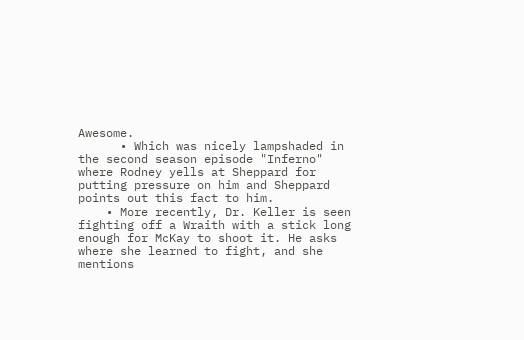Awesome.
      • Which was nicely lampshaded in the second season episode "Inferno" where Rodney yells at Sheppard for putting pressure on him and Sheppard points out this fact to him.
    • More recently, Dr. Keller is seen fighting off a Wraith with a stick long enough for McKay to shoot it. He asks where she learned to fight, and she mentions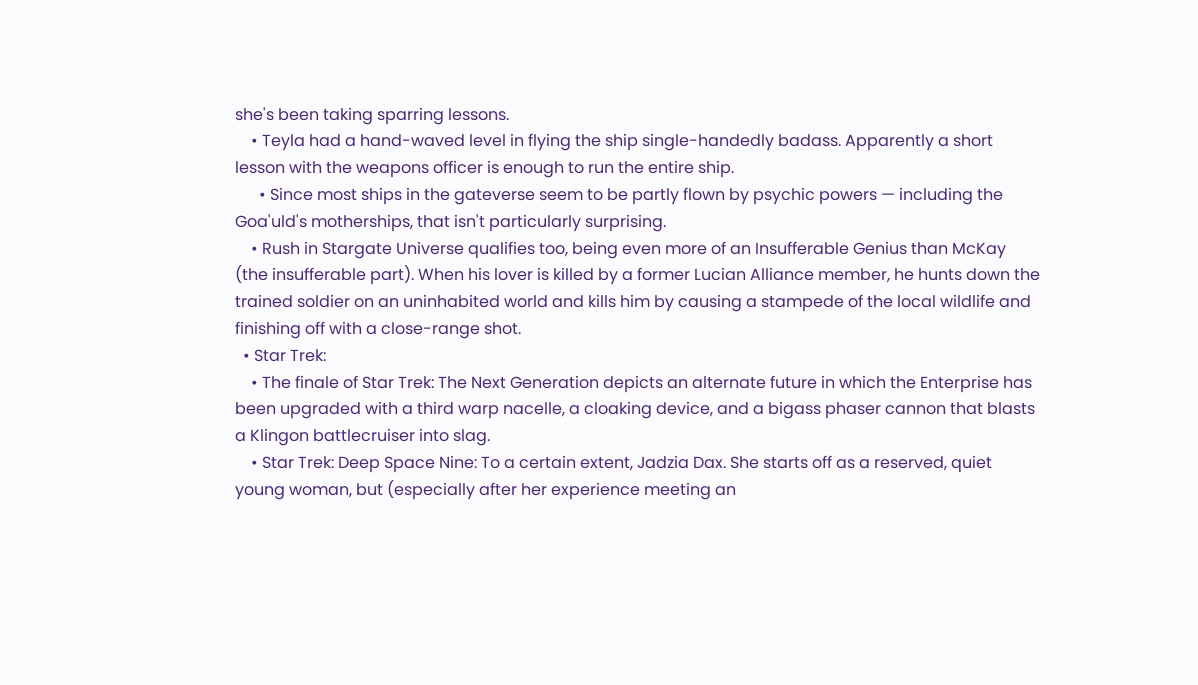she's been taking sparring lessons.
    • Teyla had a hand-waved level in flying the ship single-handedly badass. Apparently a short lesson with the weapons officer is enough to run the entire ship.
      • Since most ships in the gateverse seem to be partly flown by psychic powers — including the Goa'uld's motherships, that isn't particularly surprising.
    • Rush in Stargate Universe qualifies too, being even more of an Insufferable Genius than McKay (the insufferable part). When his lover is killed by a former Lucian Alliance member, he hunts down the trained soldier on an uninhabited world and kills him by causing a stampede of the local wildlife and finishing off with a close-range shot.
  • Star Trek:
    • The finale of Star Trek: The Next Generation depicts an alternate future in which the Enterprise has been upgraded with a third warp nacelle, a cloaking device, and a bigass phaser cannon that blasts a Klingon battlecruiser into slag.
    • Star Trek: Deep Space Nine: To a certain extent, Jadzia Dax. She starts off as a reserved, quiet young woman, but (especially after her experience meeting an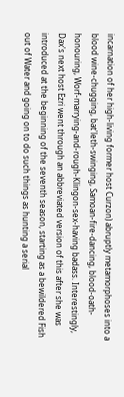incarnation of her high-living former host Curzon) abruptly metamorphoses into a blood wine-chugging, bat'leth-swinging, Samoan-fire-dancing, blood-oath-honouring, Worf-marrying-and-rough-Klingon-sex-having badass. Interestingly, Dax's next host Ezri went through an abbreviated version of this after she was introduced at the beginning of the seventh season, starting as a bewildered Fish out of Water and going on to do such things as hunting a serial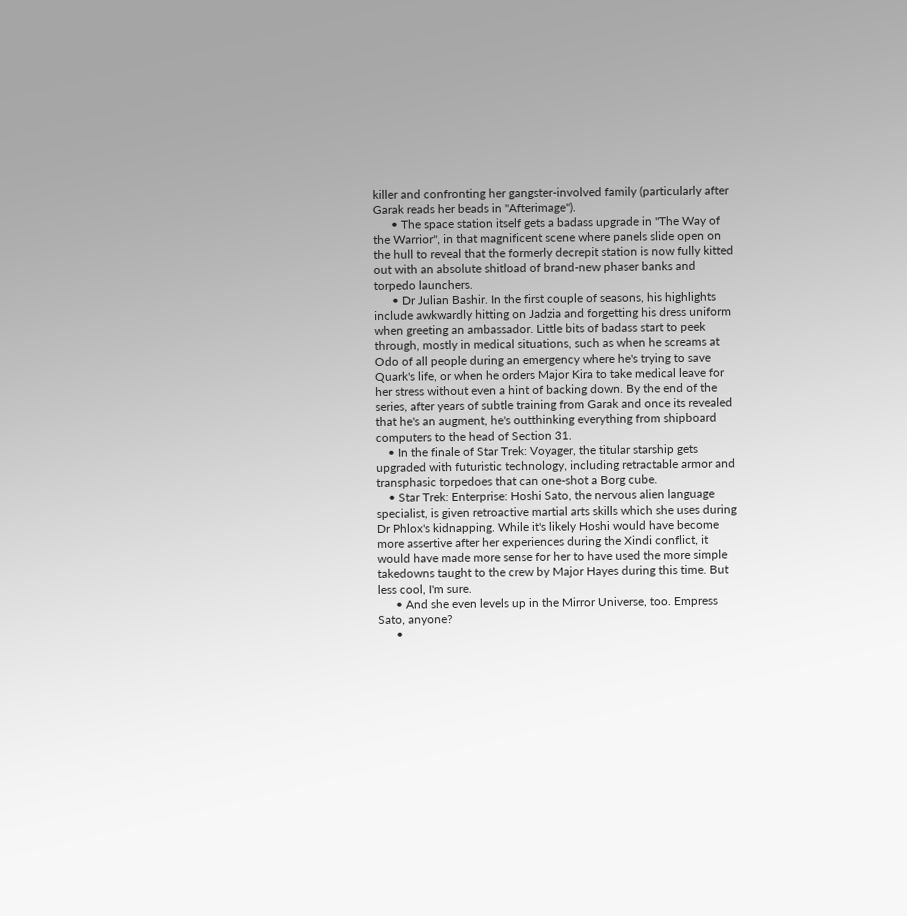killer and confronting her gangster-involved family (particularly after Garak reads her beads in "Afterimage").
      • The space station itself gets a badass upgrade in "The Way of the Warrior", in that magnificent scene where panels slide open on the hull to reveal that the formerly decrepit station is now fully kitted out with an absolute shitload of brand-new phaser banks and torpedo launchers.
      • Dr Julian Bashir. In the first couple of seasons, his highlights include awkwardly hitting on Jadzia and forgetting his dress uniform when greeting an ambassador. Little bits of badass start to peek through, mostly in medical situations, such as when he screams at Odo of all people during an emergency where he's trying to save Quark's life, or when he orders Major Kira to take medical leave for her stress without even a hint of backing down. By the end of the series, after years of subtle training from Garak and once its revealed that he's an augment, he's outthinking everything from shipboard computers to the head of Section 31.
    • In the finale of Star Trek: Voyager, the titular starship gets upgraded with futuristic technology, including retractable armor and transphasic torpedoes that can one-shot a Borg cube.
    • Star Trek: Enterprise: Hoshi Sato, the nervous alien language specialist, is given retroactive martial arts skills which she uses during Dr Phlox's kidnapping. While it's likely Hoshi would have become more assertive after her experiences during the Xindi conflict, it would have made more sense for her to have used the more simple takedowns taught to the crew by Major Hayes during this time. But less cool, I'm sure.
      • And she even levels up in the Mirror Universe, too. Empress Sato, anyone?
      •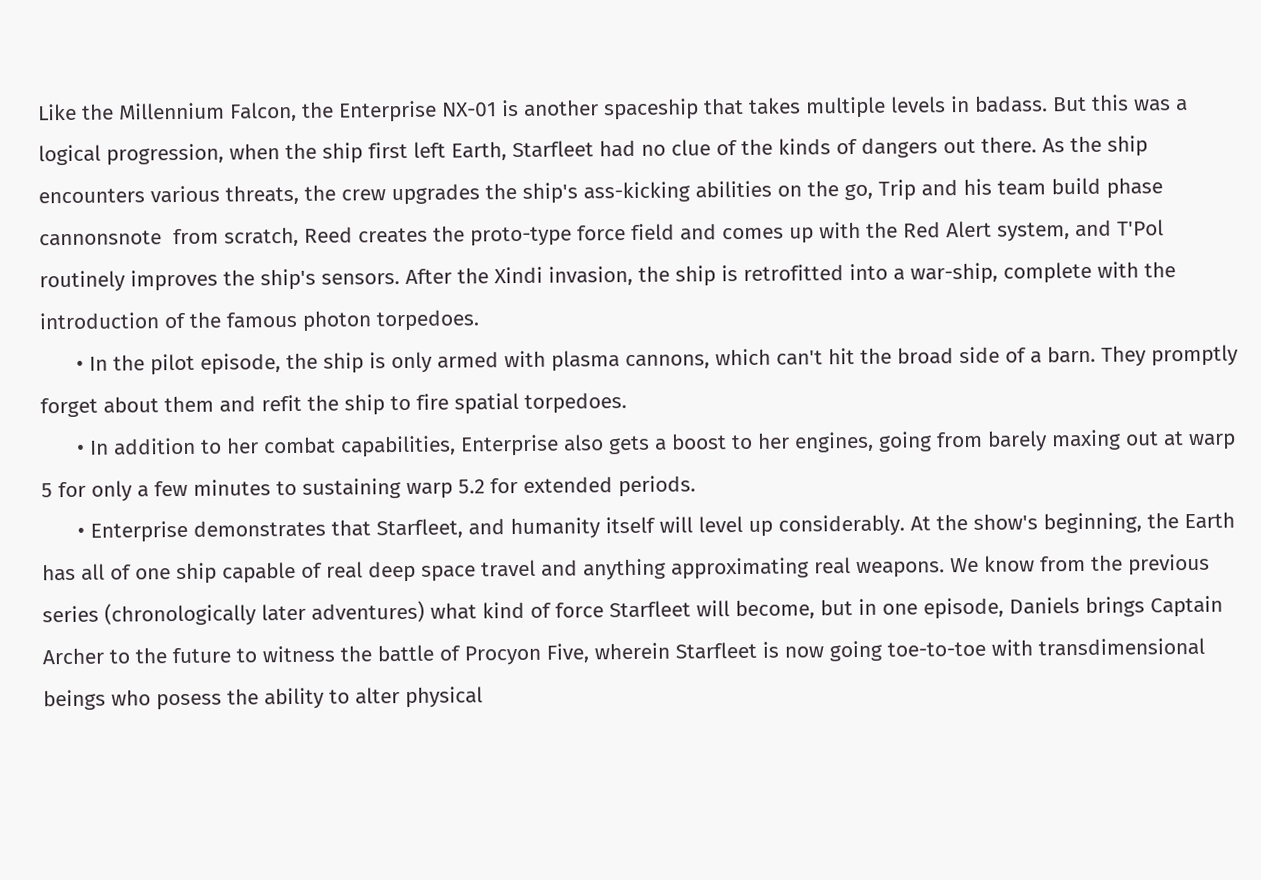Like the Millennium Falcon, the Enterprise NX-01 is another spaceship that takes multiple levels in badass. But this was a logical progression, when the ship first left Earth, Starfleet had no clue of the kinds of dangers out there. As the ship encounters various threats, the crew upgrades the ship's ass-kicking abilities on the go, Trip and his team build phase cannonsnote  from scratch, Reed creates the proto-type force field and comes up with the Red Alert system, and T'Pol routinely improves the ship's sensors. After the Xindi invasion, the ship is retrofitted into a war-ship, complete with the introduction of the famous photon torpedoes.
      • In the pilot episode, the ship is only armed with plasma cannons, which can't hit the broad side of a barn. They promptly forget about them and refit the ship to fire spatial torpedoes.
      • In addition to her combat capabilities, Enterprise also gets a boost to her engines, going from barely maxing out at warp 5 for only a few minutes to sustaining warp 5.2 for extended periods.
      • Enterprise demonstrates that Starfleet, and humanity itself will level up considerably. At the show's beginning, the Earth has all of one ship capable of real deep space travel and anything approximating real weapons. We know from the previous series (chronologically later adventures) what kind of force Starfleet will become, but in one episode, Daniels brings Captain Archer to the future to witness the battle of Procyon Five, wherein Starfleet is now going toe-to-toe with transdimensional beings who posess the ability to alter physical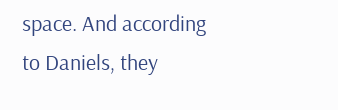space. And according to Daniels, they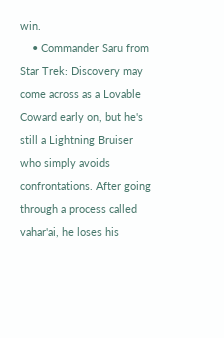win.
    • Commander Saru from Star Trek: Discovery may come across as a Lovable Coward early on, but he's still a Lightning Bruiser who simply avoids confrontations. After going through a process called vahar'ai, he loses his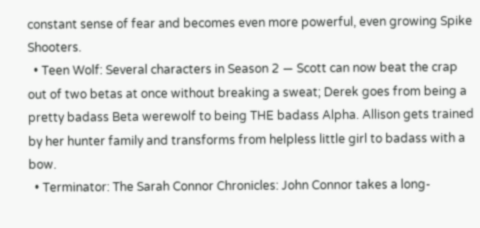constant sense of fear and becomes even more powerful, even growing Spike Shooters.
  • Teen Wolf: Several characters in Season 2 — Scott can now beat the crap out of two betas at once without breaking a sweat; Derek goes from being a pretty badass Beta werewolf to being THE badass Alpha. Allison gets trained by her hunter family and transforms from helpless little girl to badass with a bow.
  • Terminator: The Sarah Connor Chronicles: John Connor takes a long-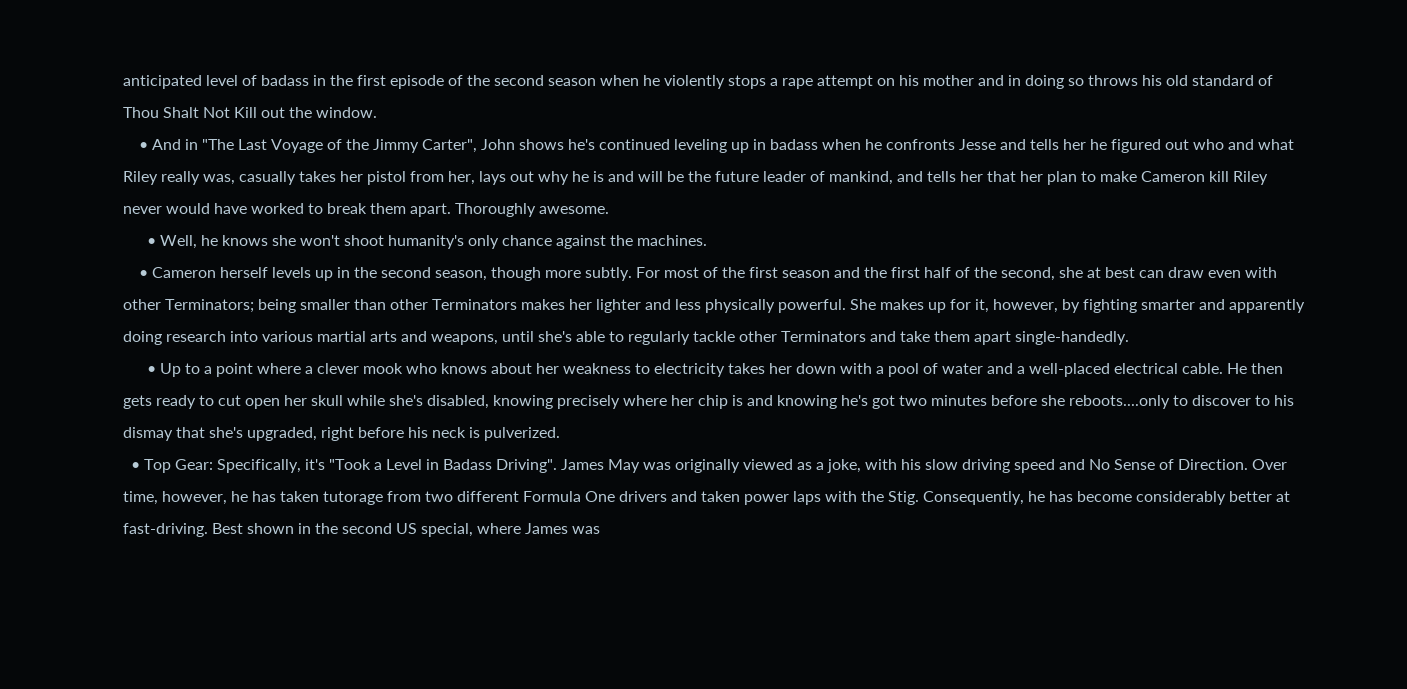anticipated level of badass in the first episode of the second season when he violently stops a rape attempt on his mother and in doing so throws his old standard of Thou Shalt Not Kill out the window.
    • And in "The Last Voyage of the Jimmy Carter", John shows he's continued leveling up in badass when he confronts Jesse and tells her he figured out who and what Riley really was, casually takes her pistol from her, lays out why he is and will be the future leader of mankind, and tells her that her plan to make Cameron kill Riley never would have worked to break them apart. Thoroughly awesome.
      • Well, he knows she won't shoot humanity's only chance against the machines.
    • Cameron herself levels up in the second season, though more subtly. For most of the first season and the first half of the second, she at best can draw even with other Terminators; being smaller than other Terminators makes her lighter and less physically powerful. She makes up for it, however, by fighting smarter and apparently doing research into various martial arts and weapons, until she's able to regularly tackle other Terminators and take them apart single-handedly.
      • Up to a point where a clever mook who knows about her weakness to electricity takes her down with a pool of water and a well-placed electrical cable. He then gets ready to cut open her skull while she's disabled, knowing precisely where her chip is and knowing he's got two minutes before she reboots....only to discover to his dismay that she's upgraded, right before his neck is pulverized.
  • Top Gear: Specifically, it's "Took a Level in Badass Driving". James May was originally viewed as a joke, with his slow driving speed and No Sense of Direction. Over time, however, he has taken tutorage from two different Formula One drivers and taken power laps with the Stig. Consequently, he has become considerably better at fast-driving. Best shown in the second US special, where James was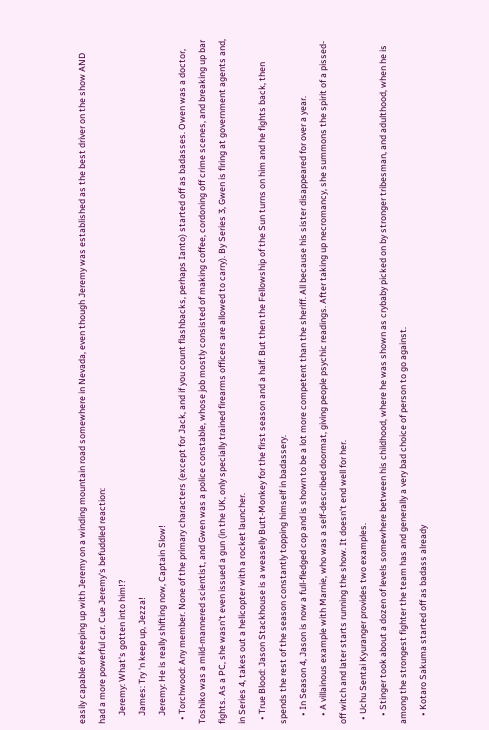easily capable of keeping up with Jeremy on a winding mountain road somewhere in Nevada, even though Jeremy was established as the best driver on the show AND had a more powerful car. Cue Jeremy's befuddled reaction:
    Jeremy: What's gotten into him!?
    James: Try 'n keep up, Jezza!
    Jeremy: He is really shifting now, Captain Slow!
  • Torchwood: Any member. None of the primary characters (except for Jack, and if you count flashbacks, perhaps Ianto) started off as badasses. Owen was a doctor, Toshiko was a mild-mannered scientist, and Gwen was a police constable, whose job mostly consisted of making coffee, cordoning off crime scenes, and breaking up bar fights. As a PC, she wasn't even issued a gun (in the UK, only specially trained firearms officers are allowed to carry). By Series 3, Gwen is firing at government agents and, in Series 4, takes out a helicopter with a rocket launcher.
  • True Blood: Jason Stackhouse is a weaselly Butt-Monkey for the first season and a half. But then the Fellowship of the Sun turns on him and he fights back, then spends the rest of the season constantly topping himself in badassery.
    • In Season 4, Jason is now a full-fledged cop and is shown to be a lot more competent than the sheriff. All because his sister disappeared for over a year.
    • A villainous example with Marnie, who was a self-described doormat, giving people psychic readings. After taking up necromancy, she summons the spirit of a pissed-off witch and later starts running the show. It doesn't end well for her.
  • Uchu Sentai Kyuranger provides two examples.
    • Stinger took about a dozen of levels somewhere between his childhood, where he was shown as crybaby picked on by stronger tribesman, and adulthood, when he is among the strongest fighter the team has and generally a very bad choice of person to go against.
    • Kotaro Sakuma started off as badass already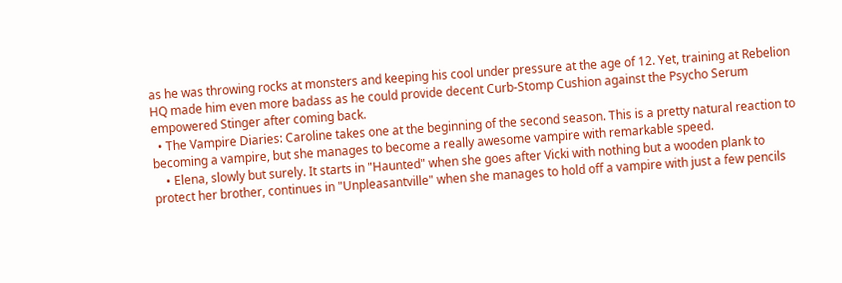as he was throwing rocks at monsters and keeping his cool under pressure at the age of 12. Yet, training at Rebelion HQ made him even more badass as he could provide decent Curb-Stomp Cushion against the Psycho Serum empowered Stinger after coming back.
  • The Vampire Diaries: Caroline takes one at the beginning of the second season. This is a pretty natural reaction to becoming a vampire, but she manages to become a really awesome vampire with remarkable speed.
    • Elena, slowly but surely. It starts in "Haunted" when she goes after Vicki with nothing but a wooden plank to protect her brother, continues in "Unpleasantville" when she manages to hold off a vampire with just a few pencils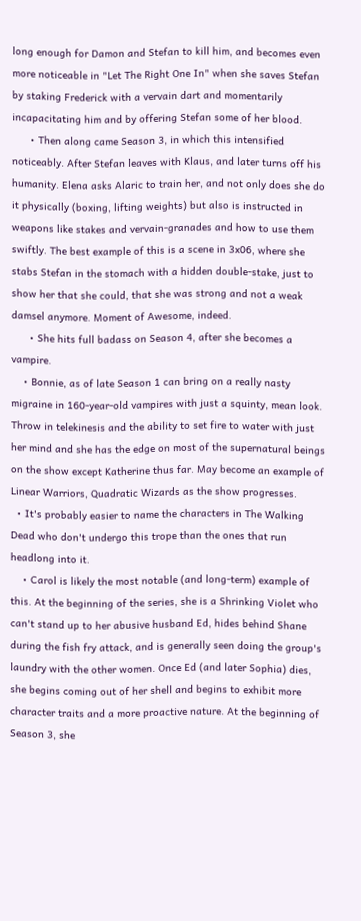long enough for Damon and Stefan to kill him, and becomes even more noticeable in "Let The Right One In" when she saves Stefan by staking Frederick with a vervain dart and momentarily incapacitating him and by offering Stefan some of her blood.
      • Then along came Season 3, in which this intensified noticeably. After Stefan leaves with Klaus, and later turns off his humanity. Elena asks Alaric to train her, and not only does she do it physically (boxing, lifting weights) but also is instructed in weapons like stakes and vervain-granades and how to use them swiftly. The best example of this is a scene in 3x06, where she stabs Stefan in the stomach with a hidden double-stake, just to show her that she could, that she was strong and not a weak damsel anymore. Moment of Awesome, indeed.
      • She hits full badass on Season 4, after she becomes a vampire.
    • Bonnie, as of late Season 1 can bring on a really nasty migraine in 160-year-old vampires with just a squinty, mean look. Throw in telekinesis and the ability to set fire to water with just her mind and she has the edge on most of the supernatural beings on the show except Katherine thus far. May become an example of Linear Warriors, Quadratic Wizards as the show progresses.
  • It's probably easier to name the characters in The Walking Dead who don't undergo this trope than the ones that run headlong into it.
    • Carol is likely the most notable (and long-term) example of this. At the beginning of the series, she is a Shrinking Violet who can't stand up to her abusive husband Ed, hides behind Shane during the fish fry attack, and is generally seen doing the group's laundry with the other women. Once Ed (and later Sophia) dies, she begins coming out of her shell and begins to exhibit more character traits and a more proactive nature. At the beginning of Season 3, she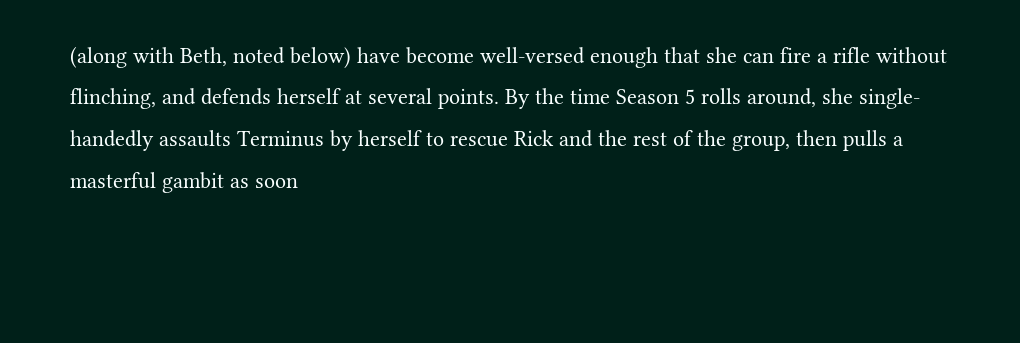(along with Beth, noted below) have become well-versed enough that she can fire a rifle without flinching, and defends herself at several points. By the time Season 5 rolls around, she single-handedly assaults Terminus by herself to rescue Rick and the rest of the group, then pulls a masterful gambit as soon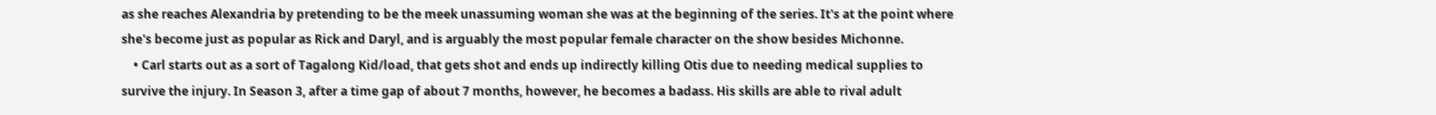as she reaches Alexandria by pretending to be the meek unassuming woman she was at the beginning of the series. It's at the point where she's become just as popular as Rick and Daryl, and is arguably the most popular female character on the show besides Michonne.
    • Carl starts out as a sort of Tagalong Kid/load, that gets shot and ends up indirectly killing Otis due to needing medical supplies to survive the injury. In Season 3, after a time gap of about 7 months, however, he becomes a badass. His skills are able to rival adult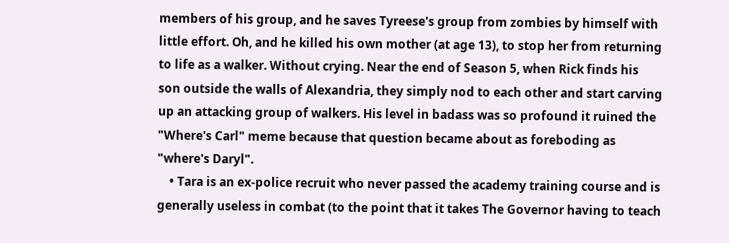members of his group, and he saves Tyreese's group from zombies by himself with little effort. Oh, and he killed his own mother (at age 13), to stop her from returning to life as a walker. Without crying. Near the end of Season 5, when Rick finds his son outside the walls of Alexandria, they simply nod to each other and start carving up an attacking group of walkers. His level in badass was so profound it ruined the "Where's Carl" meme because that question became about as foreboding as "where's Daryl".
    • Tara is an ex-police recruit who never passed the academy training course and is generally useless in combat (to the point that it takes The Governor having to teach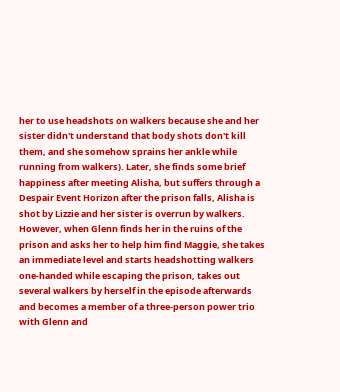her to use headshots on walkers because she and her sister didn't understand that body shots don't kill them, and she somehow sprains her ankle while running from walkers). Later, she finds some brief happiness after meeting Alisha, but suffers through a Despair Event Horizon after the prison falls, Alisha is shot by Lizzie and her sister is overrun by walkers. However, when Glenn finds her in the ruins of the prison and asks her to help him find Maggie, she takes an immediate level and starts headshotting walkers one-handed while escaping the prison, takes out several walkers by herself in the episode afterwards and becomes a member of a three-person power trio with Glenn and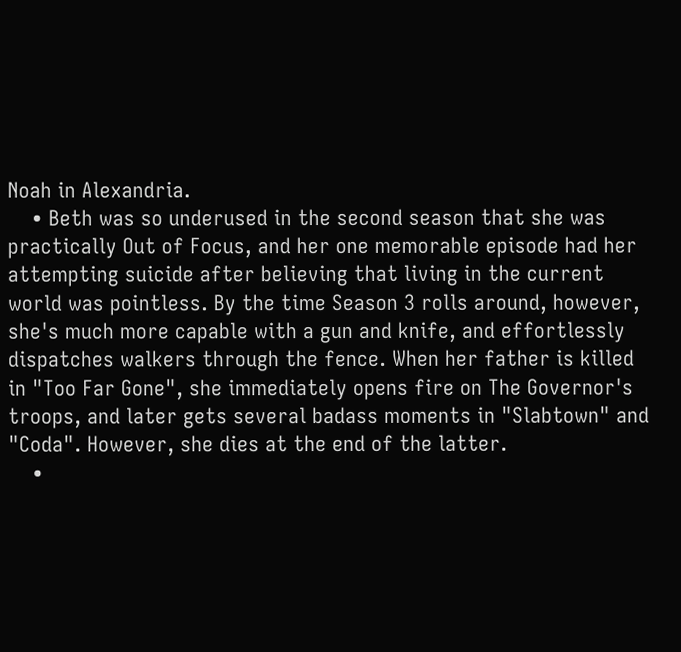Noah in Alexandria.
    • Beth was so underused in the second season that she was practically Out of Focus, and her one memorable episode had her attempting suicide after believing that living in the current world was pointless. By the time Season 3 rolls around, however, she's much more capable with a gun and knife, and effortlessly dispatches walkers through the fence. When her father is killed in "Too Far Gone", she immediately opens fire on The Governor's troops, and later gets several badass moments in "Slabtown" and "Coda". However, she dies at the end of the latter.
    •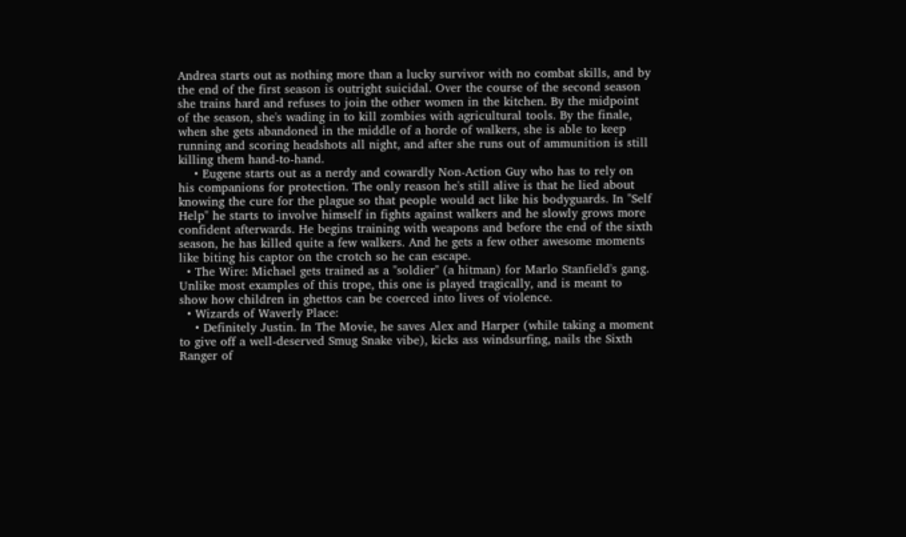Andrea starts out as nothing more than a lucky survivor with no combat skills, and by the end of the first season is outright suicidal. Over the course of the second season she trains hard and refuses to join the other women in the kitchen. By the midpoint of the season, she's wading in to kill zombies with agricultural tools. By the finale, when she gets abandoned in the middle of a horde of walkers, she is able to keep running and scoring headshots all night, and after she runs out of ammunition is still killing them hand-to-hand.
    • Eugene starts out as a nerdy and cowardly Non-Action Guy who has to rely on his companions for protection. The only reason he's still alive is that he lied about knowing the cure for the plague so that people would act like his bodyguards. In "Self Help" he starts to involve himself in fights against walkers and he slowly grows more confident afterwards. He begins training with weapons and before the end of the sixth season, he has killed quite a few walkers. And he gets a few other awesome moments like biting his captor on the crotch so he can escape.
  • The Wire: Michael gets trained as a "soldier" (a hitman) for Marlo Stanfield's gang. Unlike most examples of this trope, this one is played tragically, and is meant to show how children in ghettos can be coerced into lives of violence.
  • Wizards of Waverly Place:
    • Definitely Justin. In The Movie, he saves Alex and Harper (while taking a moment to give off a well-deserved Smug Snake vibe), kicks ass windsurfing, nails the Sixth Ranger of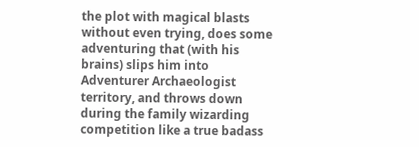the plot with magical blasts without even trying, does some adventuring that (with his brains) slips him into Adventurer Archaeologist territory, and throws down during the family wizarding competition like a true badass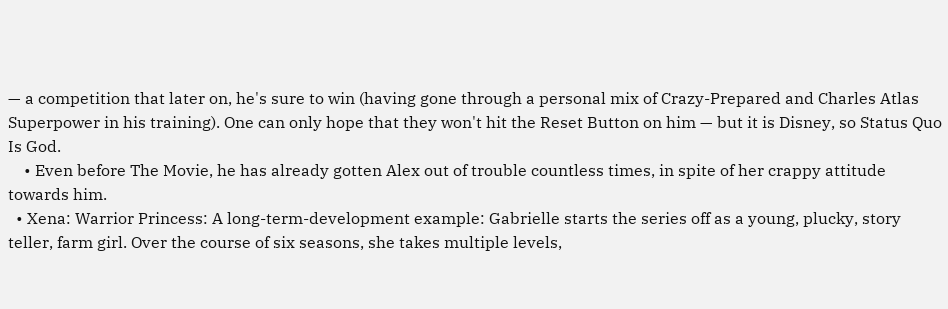— a competition that later on, he's sure to win (having gone through a personal mix of Crazy-Prepared and Charles Atlas Superpower in his training). One can only hope that they won't hit the Reset Button on him — but it is Disney, so Status Quo Is God.
    • Even before The Movie, he has already gotten Alex out of trouble countless times, in spite of her crappy attitude towards him.
  • Xena: Warrior Princess: A long-term-development example: Gabrielle starts the series off as a young, plucky, story teller, farm girl. Over the course of six seasons, she takes multiple levels,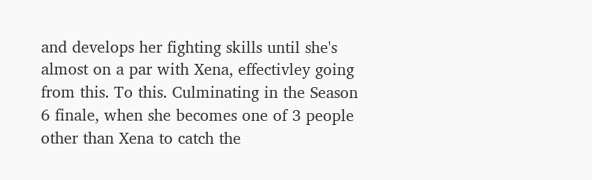and develops her fighting skills until she's almost on a par with Xena, effectivley going from this. To this. Culminating in the Season 6 finale, when she becomes one of 3 people other than Xena to catch the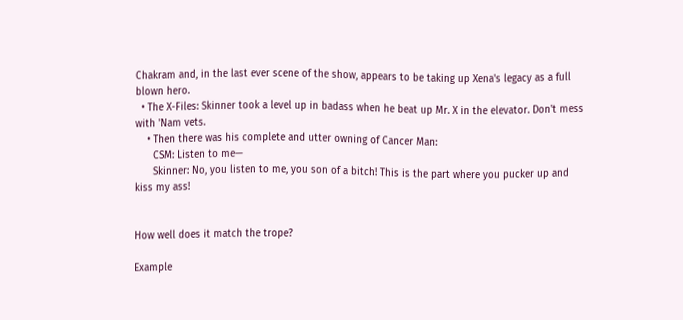Chakram and, in the last ever scene of the show, appears to be taking up Xena's legacy as a full blown hero.
  • The X-Files: Skinner took a level up in badass when he beat up Mr. X in the elevator. Don't mess with 'Nam vets.
    • Then there was his complete and utter owning of Cancer Man:
      CSM: Listen to me—
      Skinner: No, you listen to me, you son of a bitch! This is the part where you pucker up and kiss my ass!


How well does it match the trope?

Example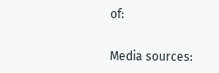of:


Media sources: